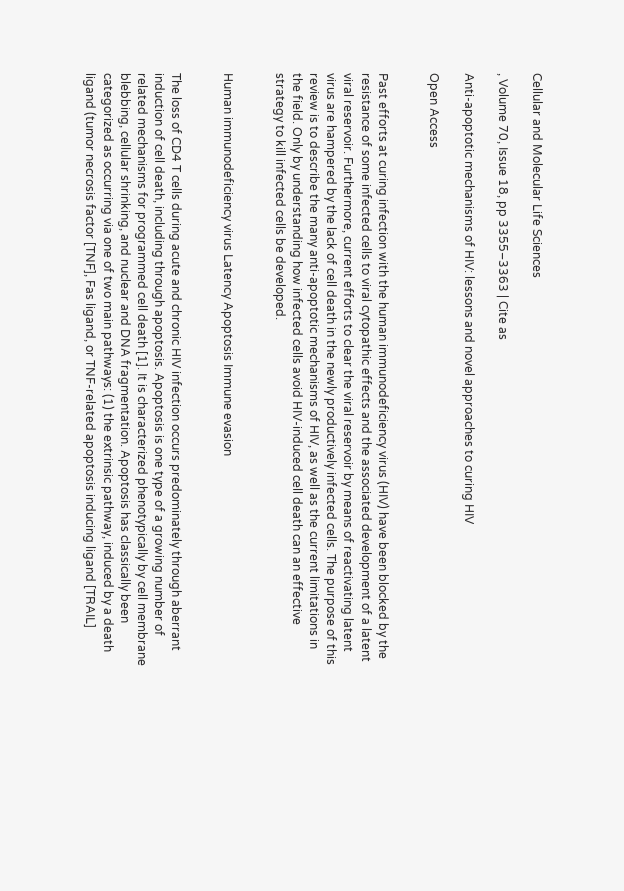Cellular and Molecular Life Sciences

, Volume 70, Issue 18, pp 3355–3363 | Cite as

Anti-apoptotic mechanisms of HIV: lessons and novel approaches to curing HIV

Open Access


Past efforts at curing infection with the human immunodeficiency virus (HIV) have been blocked by the resistance of some infected cells to viral cytopathic effects and the associated development of a latent viral reservoir. Furthermore, current efforts to clear the viral reservoir by means of reactivating latent virus are hampered by the lack of cell death in the newly productively infected cells. The purpose of this review is to describe the many anti-apoptotic mechanisms of HIV, as well as the current limitations in the field. Only by understanding how infected cells avoid HIV-induced cell death can an effective strategy to kill infected cells be developed.


Human immunodeficiency virus Latency Apoptosis Immune evasion


The loss of CD4 T cells during acute and chronic HIV infection occurs predominately through aberrant induction of cell death, including through apoptosis. Apoptosis is one type of a growing number of related mechanisms for programmed cell death [1]. It is characterized phenotypically by cell membrane blebbing, cellular shrinking, and nuclear and DNA fragmentation. Apoptosis has classically been categorized as occurring via one of two main pathways: (1) the extrinsic pathway, induced by a death ligand (tumor necrosis factor [TNF], Fas ligand, or TNF-related apoptosis inducing ligand [TRAIL]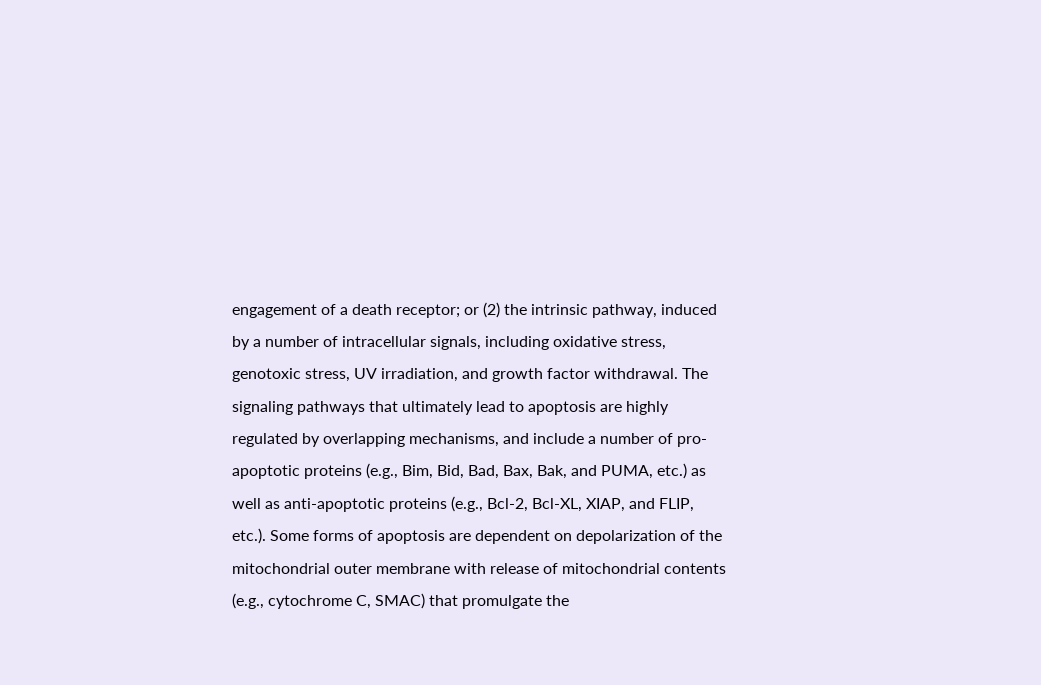engagement of a death receptor; or (2) the intrinsic pathway, induced by a number of intracellular signals, including oxidative stress, genotoxic stress, UV irradiation, and growth factor withdrawal. The signaling pathways that ultimately lead to apoptosis are highly regulated by overlapping mechanisms, and include a number of pro-apoptotic proteins (e.g., Bim, Bid, Bad, Bax, Bak, and PUMA, etc.) as well as anti-apoptotic proteins (e.g., Bcl-2, Bcl-XL, XIAP, and FLIP, etc.). Some forms of apoptosis are dependent on depolarization of the mitochondrial outer membrane with release of mitochondrial contents (e.g., cytochrome C, SMAC) that promulgate the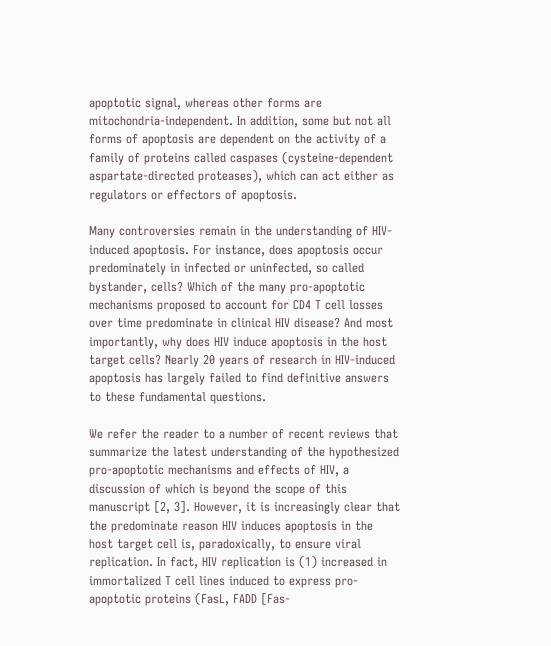apoptotic signal, whereas other forms are mitochondria-independent. In addition, some but not all forms of apoptosis are dependent on the activity of a family of proteins called caspases (cysteine-dependent aspartate-directed proteases), which can act either as regulators or effectors of apoptosis.

Many controversies remain in the understanding of HIV-induced apoptosis. For instance, does apoptosis occur predominately in infected or uninfected, so called bystander, cells? Which of the many pro-apoptotic mechanisms proposed to account for CD4 T cell losses over time predominate in clinical HIV disease? And most importantly, why does HIV induce apoptosis in the host target cells? Nearly 20 years of research in HIV-induced apoptosis has largely failed to find definitive answers to these fundamental questions.

We refer the reader to a number of recent reviews that summarize the latest understanding of the hypothesized pro-apoptotic mechanisms and effects of HIV, a discussion of which is beyond the scope of this manuscript [2, 3]. However, it is increasingly clear that the predominate reason HIV induces apoptosis in the host target cell is, paradoxically, to ensure viral replication. In fact, HIV replication is (1) increased in immortalized T cell lines induced to express pro-apoptotic proteins (FasL, FADD [Fas-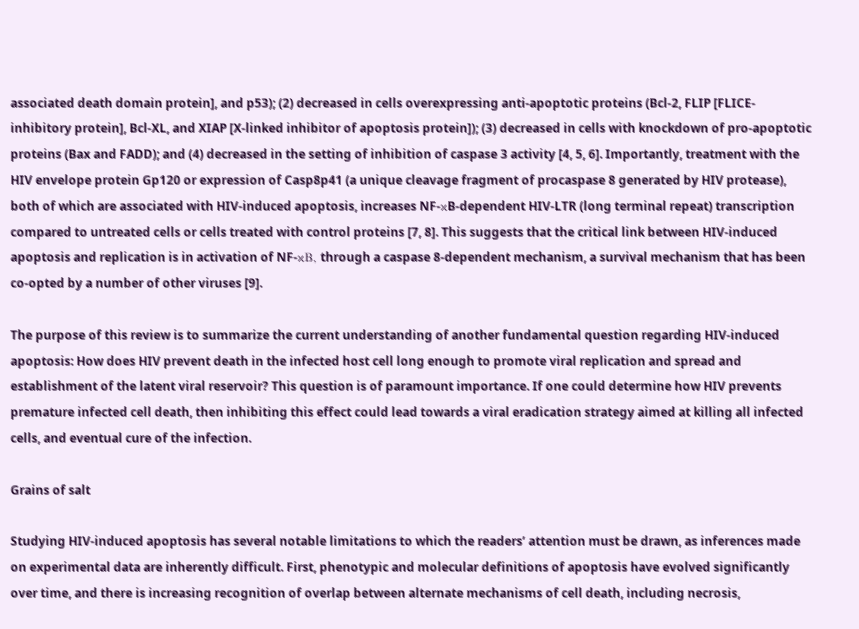associated death domain protein], and p53); (2) decreased in cells overexpressing anti-apoptotic proteins (Bcl-2, FLIP [FLICE-inhibitory protein], Bcl-XL, and XIAP [X-linked inhibitor of apoptosis protein]); (3) decreased in cells with knockdown of pro-apoptotic proteins (Bax and FADD); and (4) decreased in the setting of inhibition of caspase 3 activity [4, 5, 6]. Importantly, treatment with the HIV envelope protein Gp120 or expression of Casp8p41 (a unique cleavage fragment of procaspase 8 generated by HIV protease), both of which are associated with HIV-induced apoptosis, increases NF-κB-dependent HIV-LTR (long terminal repeat) transcription compared to untreated cells or cells treated with control proteins [7, 8]. This suggests that the critical link between HIV-induced apoptosis and replication is in activation of NF-κB, through a caspase 8-dependent mechanism, a survival mechanism that has been co-opted by a number of other viruses [9].

The purpose of this review is to summarize the current understanding of another fundamental question regarding HIV-induced apoptosis: How does HIV prevent death in the infected host cell long enough to promote viral replication and spread and establishment of the latent viral reservoir? This question is of paramount importance. If one could determine how HIV prevents premature infected cell death, then inhibiting this effect could lead towards a viral eradication strategy aimed at killing all infected cells, and eventual cure of the infection.

Grains of salt

Studying HIV-induced apoptosis has several notable limitations to which the readers’ attention must be drawn, as inferences made on experimental data are inherently difficult. First, phenotypic and molecular definitions of apoptosis have evolved significantly over time, and there is increasing recognition of overlap between alternate mechanisms of cell death, including necrosis,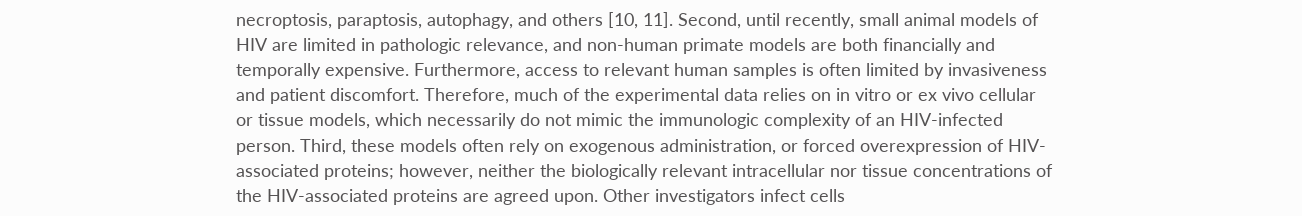necroptosis, paraptosis, autophagy, and others [10, 11]. Second, until recently, small animal models of HIV are limited in pathologic relevance, and non-human primate models are both financially and temporally expensive. Furthermore, access to relevant human samples is often limited by invasiveness and patient discomfort. Therefore, much of the experimental data relies on in vitro or ex vivo cellular or tissue models, which necessarily do not mimic the immunologic complexity of an HIV-infected person. Third, these models often rely on exogenous administration, or forced overexpression of HIV-associated proteins; however, neither the biologically relevant intracellular nor tissue concentrations of the HIV-associated proteins are agreed upon. Other investigators infect cells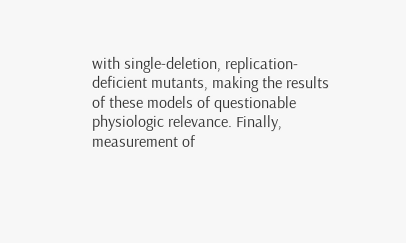with single-deletion, replication-deficient mutants, making the results of these models of questionable physiologic relevance. Finally, measurement of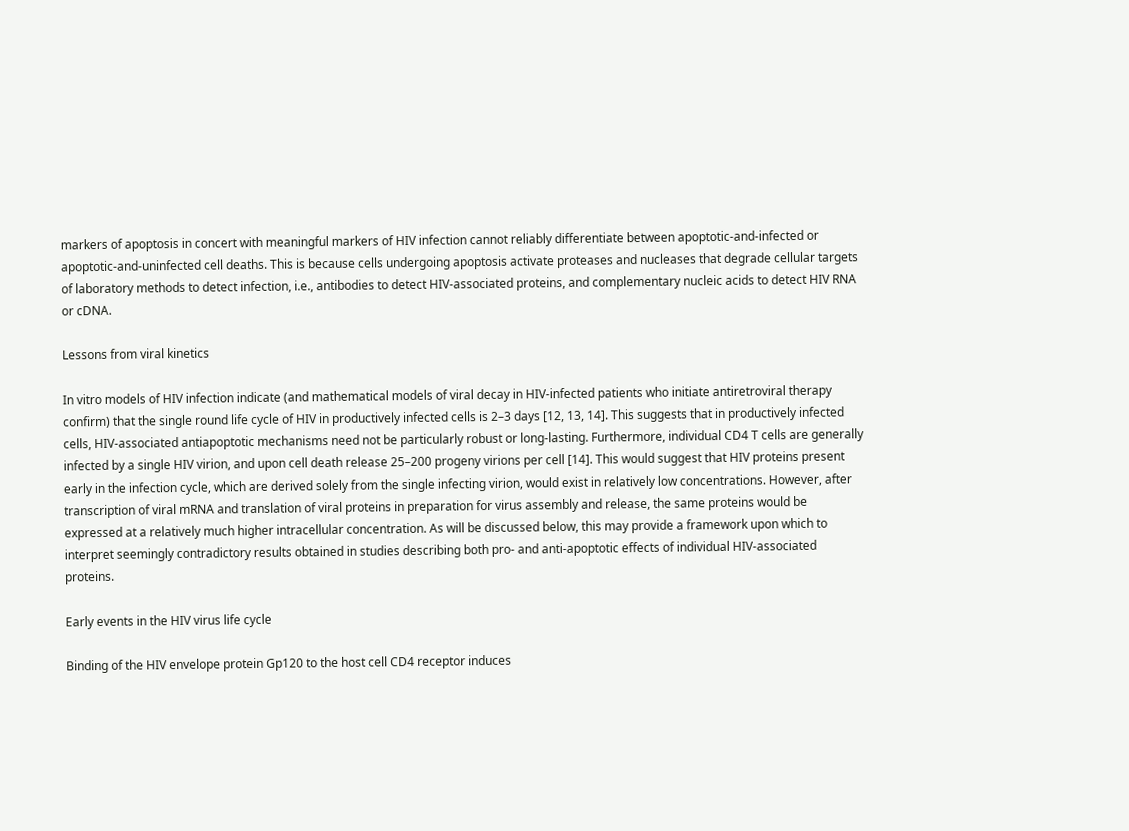markers of apoptosis in concert with meaningful markers of HIV infection cannot reliably differentiate between apoptotic-and-infected or apoptotic-and-uninfected cell deaths. This is because cells undergoing apoptosis activate proteases and nucleases that degrade cellular targets of laboratory methods to detect infection, i.e., antibodies to detect HIV-associated proteins, and complementary nucleic acids to detect HIV RNA or cDNA.

Lessons from viral kinetics

In vitro models of HIV infection indicate (and mathematical models of viral decay in HIV-infected patients who initiate antiretroviral therapy confirm) that the single round life cycle of HIV in productively infected cells is 2–3 days [12, 13, 14]. This suggests that in productively infected cells, HIV-associated antiapoptotic mechanisms need not be particularly robust or long-lasting. Furthermore, individual CD4 T cells are generally infected by a single HIV virion, and upon cell death release 25–200 progeny virions per cell [14]. This would suggest that HIV proteins present early in the infection cycle, which are derived solely from the single infecting virion, would exist in relatively low concentrations. However, after transcription of viral mRNA and translation of viral proteins in preparation for virus assembly and release, the same proteins would be expressed at a relatively much higher intracellular concentration. As will be discussed below, this may provide a framework upon which to interpret seemingly contradictory results obtained in studies describing both pro- and anti-apoptotic effects of individual HIV-associated proteins.

Early events in the HIV virus life cycle

Binding of the HIV envelope protein Gp120 to the host cell CD4 receptor induces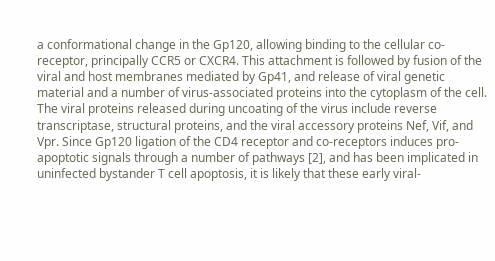a conformational change in the Gp120, allowing binding to the cellular co-receptor, principally CCR5 or CXCR4. This attachment is followed by fusion of the viral and host membranes mediated by Gp41, and release of viral genetic material and a number of virus-associated proteins into the cytoplasm of the cell. The viral proteins released during uncoating of the virus include reverse transcriptase, structural proteins, and the viral accessory proteins Nef, Vif, and Vpr. Since Gp120 ligation of the CD4 receptor and co-receptors induces pro-apoptotic signals through a number of pathways [2], and has been implicated in uninfected bystander T cell apoptosis, it is likely that these early viral-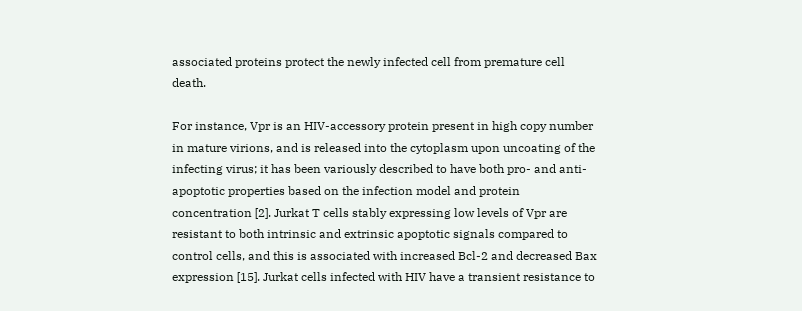associated proteins protect the newly infected cell from premature cell death.

For instance, Vpr is an HIV-accessory protein present in high copy number in mature virions, and is released into the cytoplasm upon uncoating of the infecting virus; it has been variously described to have both pro- and anti-apoptotic properties based on the infection model and protein concentration [2]. Jurkat T cells stably expressing low levels of Vpr are resistant to both intrinsic and extrinsic apoptotic signals compared to control cells, and this is associated with increased Bcl-2 and decreased Bax expression [15]. Jurkat cells infected with HIV have a transient resistance to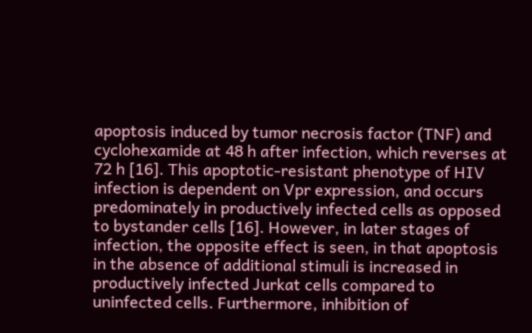apoptosis induced by tumor necrosis factor (TNF) and cyclohexamide at 48 h after infection, which reverses at 72 h [16]. This apoptotic-resistant phenotype of HIV infection is dependent on Vpr expression, and occurs predominately in productively infected cells as opposed to bystander cells [16]. However, in later stages of infection, the opposite effect is seen, in that apoptosis in the absence of additional stimuli is increased in productively infected Jurkat cells compared to uninfected cells. Furthermore, inhibition of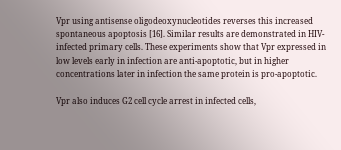Vpr using antisense oligodeoxynucleotides reverses this increased spontaneous apoptosis [16]. Similar results are demonstrated in HIV-infected primary cells. These experiments show that Vpr expressed in low levels early in infection are anti-apoptotic, but in higher concentrations later in infection the same protein is pro-apoptotic.

Vpr also induces G2 cell cycle arrest in infected cells,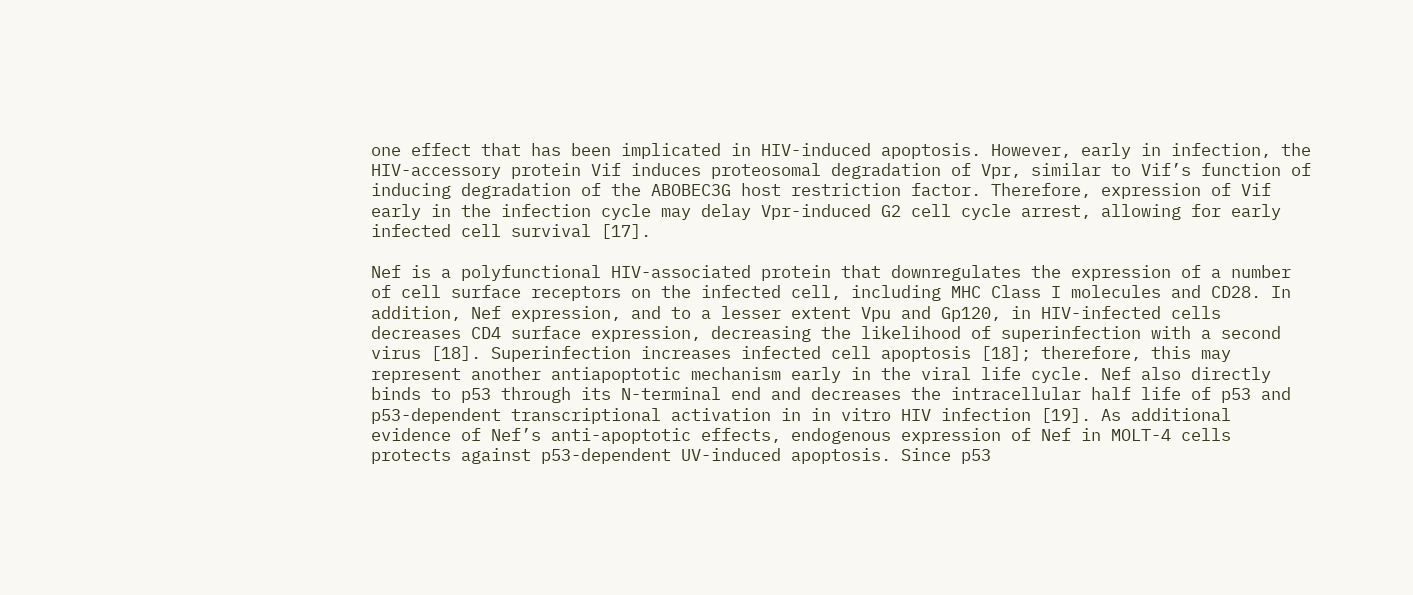one effect that has been implicated in HIV-induced apoptosis. However, early in infection, the HIV-accessory protein Vif induces proteosomal degradation of Vpr, similar to Vif’s function of inducing degradation of the ABOBEC3G host restriction factor. Therefore, expression of Vif early in the infection cycle may delay Vpr-induced G2 cell cycle arrest, allowing for early infected cell survival [17].

Nef is a polyfunctional HIV-associated protein that downregulates the expression of a number of cell surface receptors on the infected cell, including MHC Class I molecules and CD28. In addition, Nef expression, and to a lesser extent Vpu and Gp120, in HIV-infected cells decreases CD4 surface expression, decreasing the likelihood of superinfection with a second virus [18]. Superinfection increases infected cell apoptosis [18]; therefore, this may represent another antiapoptotic mechanism early in the viral life cycle. Nef also directly binds to p53 through its N-terminal end and decreases the intracellular half life of p53 and p53-dependent transcriptional activation in in vitro HIV infection [19]. As additional evidence of Nef’s anti-apoptotic effects, endogenous expression of Nef in MOLT-4 cells protects against p53-dependent UV-induced apoptosis. Since p53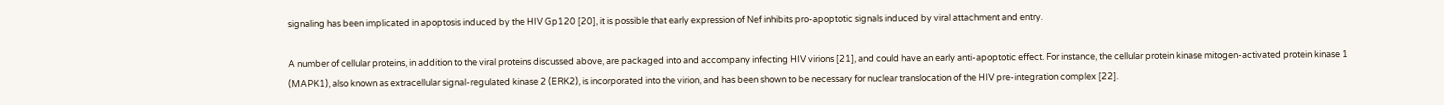signaling has been implicated in apoptosis induced by the HIV Gp120 [20], it is possible that early expression of Nef inhibits pro-apoptotic signals induced by viral attachment and entry.

A number of cellular proteins, in addition to the viral proteins discussed above, are packaged into and accompany infecting HIV virions [21], and could have an early anti-apoptotic effect. For instance, the cellular protein kinase mitogen-activated protein kinase 1 (MAPK1), also known as extracellular signal-regulated kinase 2 (ERK2), is incorporated into the virion, and has been shown to be necessary for nuclear translocation of the HIV pre-integration complex [22].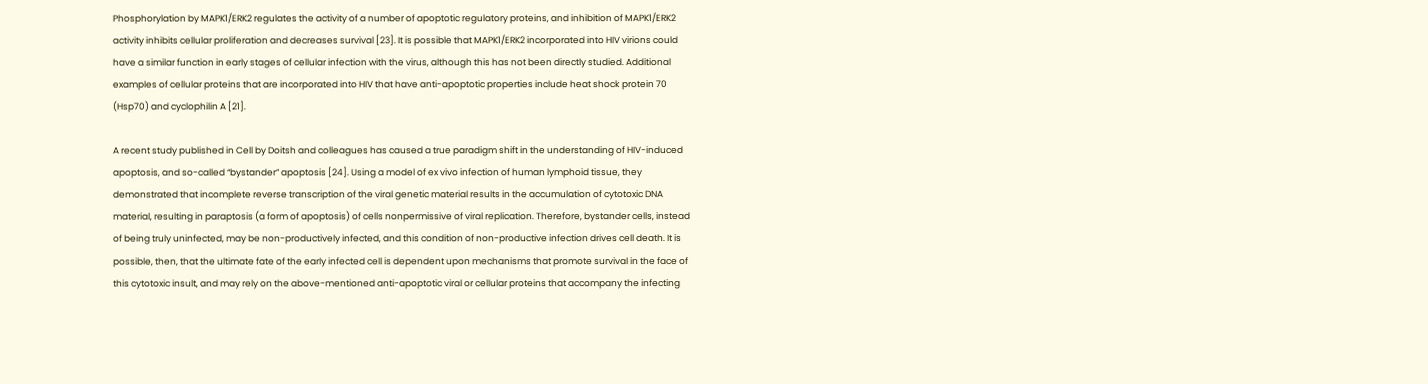Phosphorylation by MAPK1/ERK2 regulates the activity of a number of apoptotic regulatory proteins, and inhibition of MAPK1/ERK2 activity inhibits cellular proliferation and decreases survival [23]. It is possible that MAPK1/ERK2 incorporated into HIV virions could have a similar function in early stages of cellular infection with the virus, although this has not been directly studied. Additional examples of cellular proteins that are incorporated into HIV that have anti-apoptotic properties include heat shock protein 70 (Hsp70) and cyclophilin A [21].

A recent study published in Cell by Doitsh and colleagues has caused a true paradigm shift in the understanding of HIV-induced apoptosis, and so-called “bystander” apoptosis [24]. Using a model of ex vivo infection of human lymphoid tissue, they demonstrated that incomplete reverse transcription of the viral genetic material results in the accumulation of cytotoxic DNA material, resulting in paraptosis (a form of apoptosis) of cells nonpermissive of viral replication. Therefore, bystander cells, instead of being truly uninfected, may be non-productively infected, and this condition of non-productive infection drives cell death. It is possible, then, that the ultimate fate of the early infected cell is dependent upon mechanisms that promote survival in the face of this cytotoxic insult, and may rely on the above-mentioned anti-apoptotic viral or cellular proteins that accompany the infecting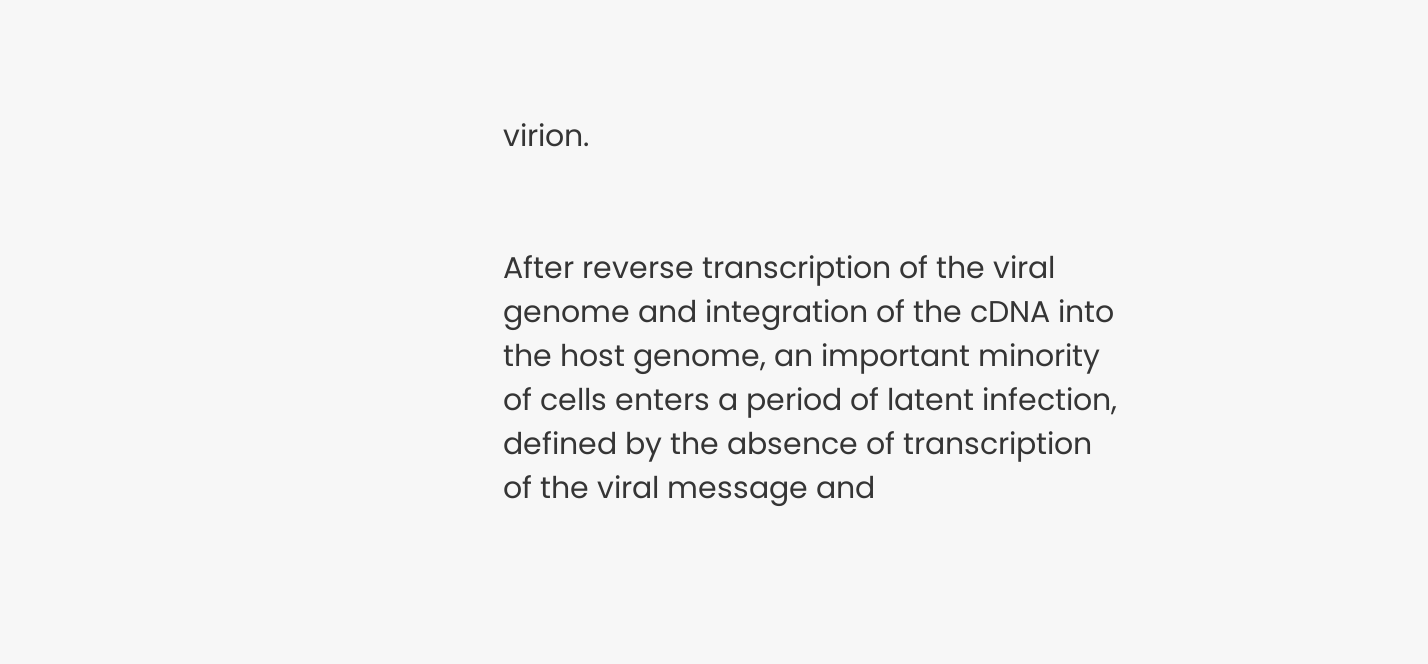virion.


After reverse transcription of the viral genome and integration of the cDNA into the host genome, an important minority of cells enters a period of latent infection, defined by the absence of transcription of the viral message and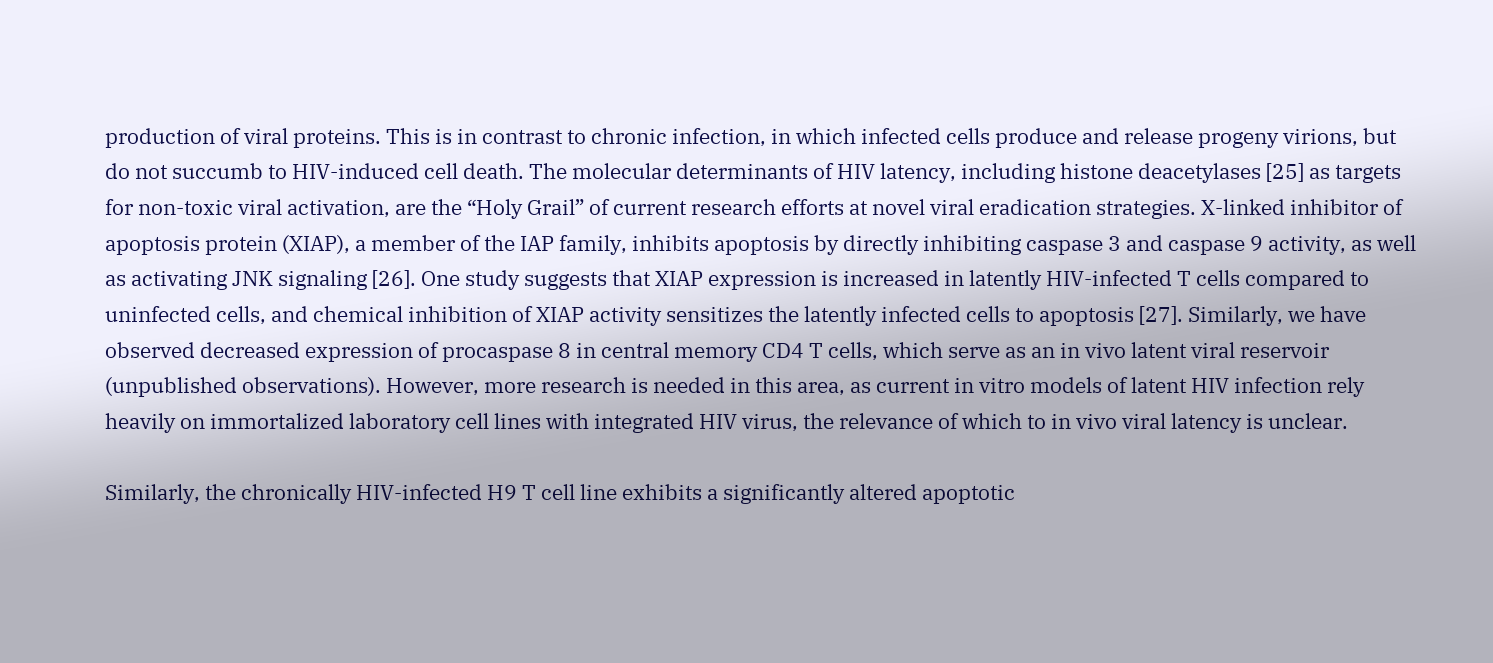production of viral proteins. This is in contrast to chronic infection, in which infected cells produce and release progeny virions, but do not succumb to HIV-induced cell death. The molecular determinants of HIV latency, including histone deacetylases [25] as targets for non-toxic viral activation, are the “Holy Grail” of current research efforts at novel viral eradication strategies. X-linked inhibitor of apoptosis protein (XIAP), a member of the IAP family, inhibits apoptosis by directly inhibiting caspase 3 and caspase 9 activity, as well as activating JNK signaling [26]. One study suggests that XIAP expression is increased in latently HIV-infected T cells compared to uninfected cells, and chemical inhibition of XIAP activity sensitizes the latently infected cells to apoptosis [27]. Similarly, we have observed decreased expression of procaspase 8 in central memory CD4 T cells, which serve as an in vivo latent viral reservoir (unpublished observations). However, more research is needed in this area, as current in vitro models of latent HIV infection rely heavily on immortalized laboratory cell lines with integrated HIV virus, the relevance of which to in vivo viral latency is unclear.

Similarly, the chronically HIV-infected H9 T cell line exhibits a significantly altered apoptotic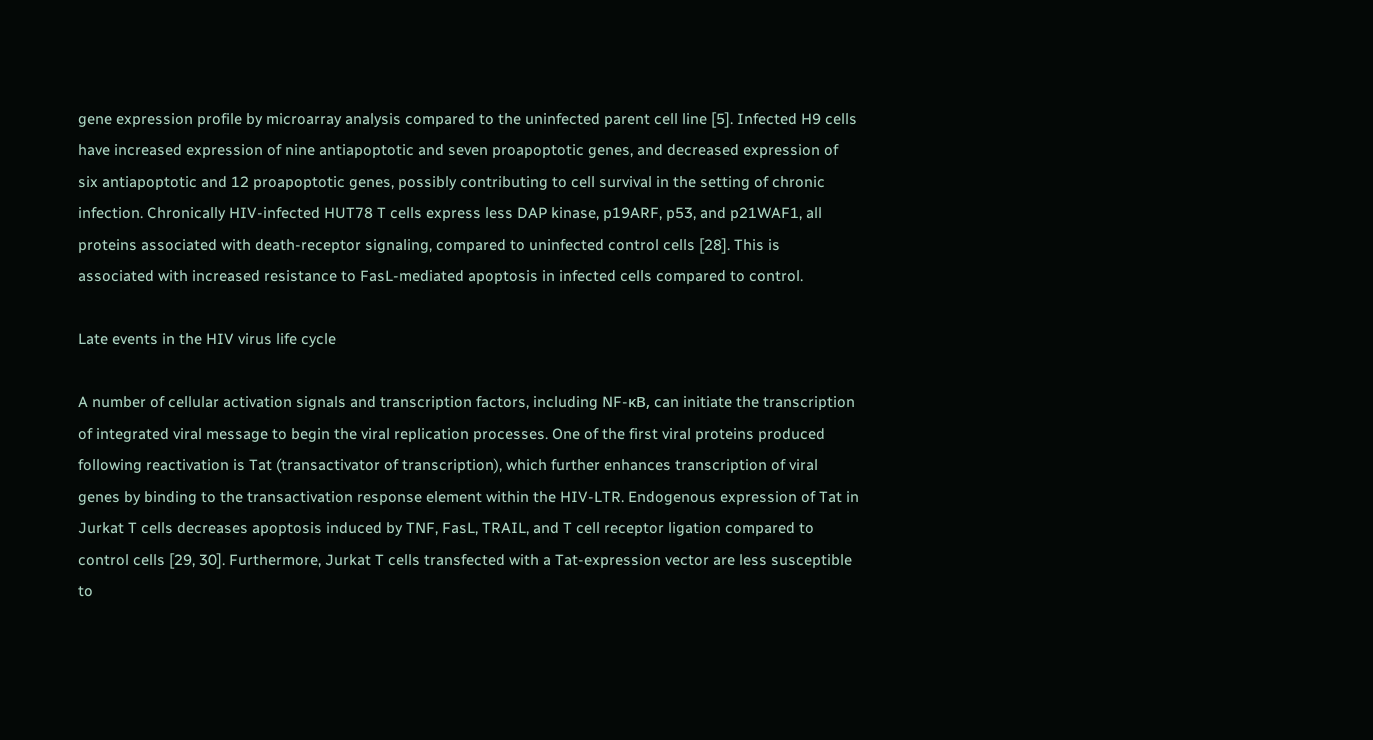gene expression profile by microarray analysis compared to the uninfected parent cell line [5]. Infected H9 cells have increased expression of nine antiapoptotic and seven proapoptotic genes, and decreased expression of six antiapoptotic and 12 proapoptotic genes, possibly contributing to cell survival in the setting of chronic infection. Chronically HIV-infected HUT78 T cells express less DAP kinase, p19ARF, p53, and p21WAF1, all proteins associated with death-receptor signaling, compared to uninfected control cells [28]. This is associated with increased resistance to FasL-mediated apoptosis in infected cells compared to control.

Late events in the HIV virus life cycle

A number of cellular activation signals and transcription factors, including NF-κB, can initiate the transcription of integrated viral message to begin the viral replication processes. One of the first viral proteins produced following reactivation is Tat (transactivator of transcription), which further enhances transcription of viral genes by binding to the transactivation response element within the HIV-LTR. Endogenous expression of Tat in Jurkat T cells decreases apoptosis induced by TNF, FasL, TRAIL, and T cell receptor ligation compared to control cells [29, 30]. Furthermore, Jurkat T cells transfected with a Tat-expression vector are less susceptible to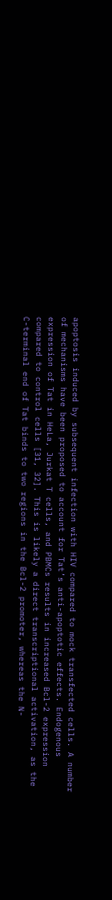apoptosis induced by subsequent infection with HIV compared to mock transfected cells. A number of mechanisms have been proposed to account for Tat’s anti-apoptotic effects. Endogenous expression of Tat in HeLa, Jurkat T cells, and PBMCs results in increased Bcl-2 expression compared to control cells [31, 32]. This is likely a direct transcriptional activation, as the C-terminal end of Tat binds to two regions in the Bcl-2 promoter, whereas the N-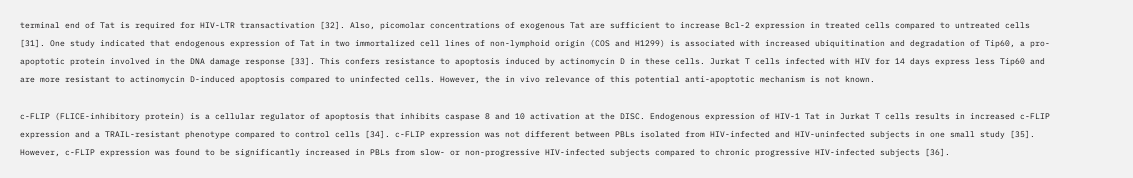terminal end of Tat is required for HIV-LTR transactivation [32]. Also, picomolar concentrations of exogenous Tat are sufficient to increase Bcl-2 expression in treated cells compared to untreated cells [31]. One study indicated that endogenous expression of Tat in two immortalized cell lines of non-lymphoid origin (COS and H1299) is associated with increased ubiquitination and degradation of Tip60, a pro-apoptotic protein involved in the DNA damage response [33]. This confers resistance to apoptosis induced by actinomycin D in these cells. Jurkat T cells infected with HIV for 14 days express less Tip60 and are more resistant to actinomycin D-induced apoptosis compared to uninfected cells. However, the in vivo relevance of this potential anti-apoptotic mechanism is not known.

c-FLIP (FLICE-inhibitory protein) is a cellular regulator of apoptosis that inhibits caspase 8 and 10 activation at the DISC. Endogenous expression of HIV-1 Tat in Jurkat T cells results in increased c-FLIP expression and a TRAIL-resistant phenotype compared to control cells [34]. c-FLIP expression was not different between PBLs isolated from HIV-infected and HIV-uninfected subjects in one small study [35]. However, c-FLIP expression was found to be significantly increased in PBLs from slow- or non-progressive HIV-infected subjects compared to chronic progressive HIV-infected subjects [36].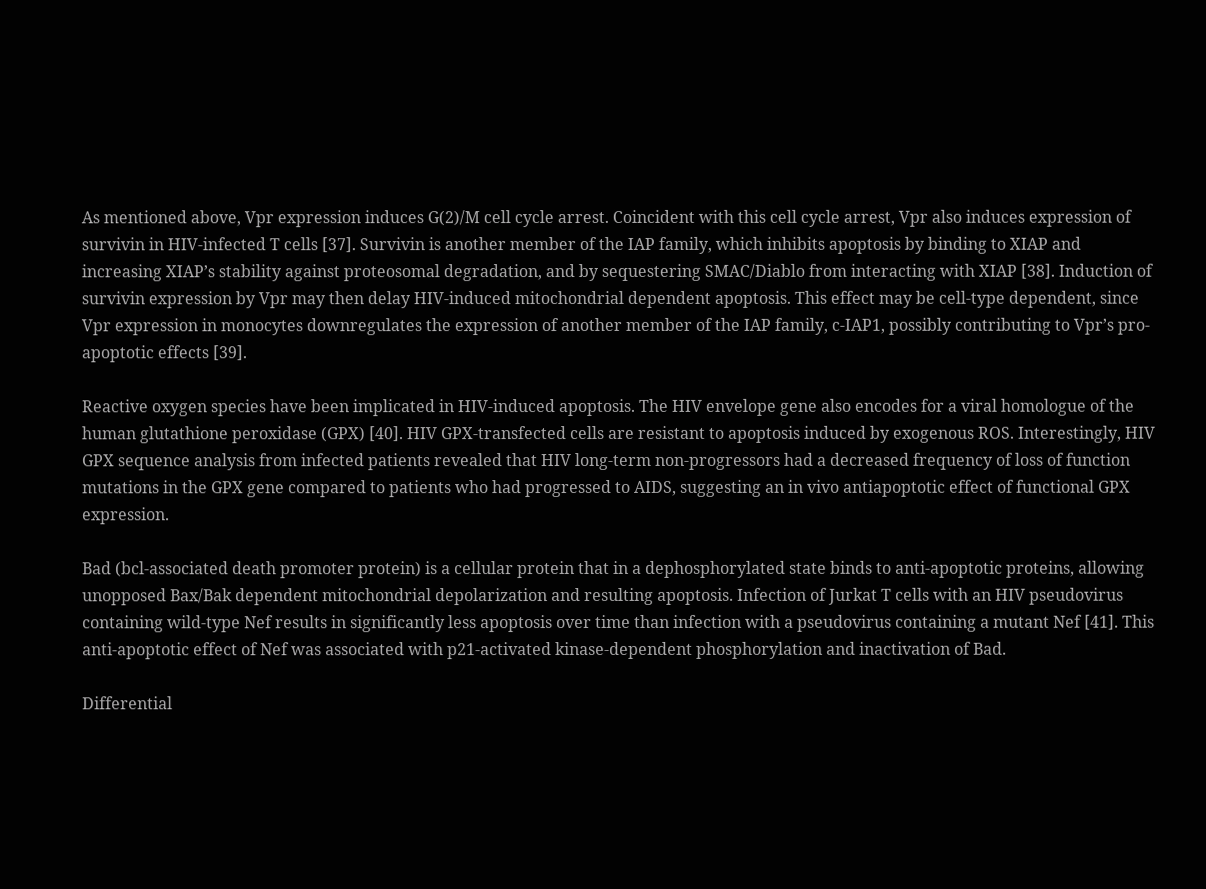As mentioned above, Vpr expression induces G(2)/M cell cycle arrest. Coincident with this cell cycle arrest, Vpr also induces expression of survivin in HIV-infected T cells [37]. Survivin is another member of the IAP family, which inhibits apoptosis by binding to XIAP and increasing XIAP’s stability against proteosomal degradation, and by sequestering SMAC/Diablo from interacting with XIAP [38]. Induction of survivin expression by Vpr may then delay HIV-induced mitochondrial dependent apoptosis. This effect may be cell-type dependent, since Vpr expression in monocytes downregulates the expression of another member of the IAP family, c-IAP1, possibly contributing to Vpr’s pro-apoptotic effects [39].

Reactive oxygen species have been implicated in HIV-induced apoptosis. The HIV envelope gene also encodes for a viral homologue of the human glutathione peroxidase (GPX) [40]. HIV GPX-transfected cells are resistant to apoptosis induced by exogenous ROS. Interestingly, HIV GPX sequence analysis from infected patients revealed that HIV long-term non-progressors had a decreased frequency of loss of function mutations in the GPX gene compared to patients who had progressed to AIDS, suggesting an in vivo antiapoptotic effect of functional GPX expression.

Bad (bcl-associated death promoter protein) is a cellular protein that in a dephosphorylated state binds to anti-apoptotic proteins, allowing unopposed Bax/Bak dependent mitochondrial depolarization and resulting apoptosis. Infection of Jurkat T cells with an HIV pseudovirus containing wild-type Nef results in significantly less apoptosis over time than infection with a pseudovirus containing a mutant Nef [41]. This anti-apoptotic effect of Nef was associated with p21-activated kinase-dependent phosphorylation and inactivation of Bad.

Differential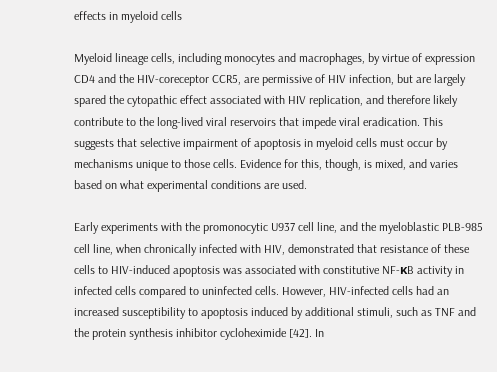effects in myeloid cells

Myeloid lineage cells, including monocytes and macrophages, by virtue of expression CD4 and the HIV-coreceptor CCR5, are permissive of HIV infection, but are largely spared the cytopathic effect associated with HIV replication, and therefore likely contribute to the long-lived viral reservoirs that impede viral eradication. This suggests that selective impairment of apoptosis in myeloid cells must occur by mechanisms unique to those cells. Evidence for this, though, is mixed, and varies based on what experimental conditions are used.

Early experiments with the promonocytic U937 cell line, and the myeloblastic PLB-985 cell line, when chronically infected with HIV, demonstrated that resistance of these cells to HIV-induced apoptosis was associated with constitutive NF-κB activity in infected cells compared to uninfected cells. However, HIV-infected cells had an increased susceptibility to apoptosis induced by additional stimuli, such as TNF and the protein synthesis inhibitor cycloheximide [42]. In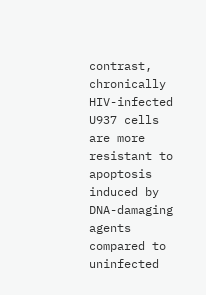contrast, chronically HIV-infected U937 cells are more resistant to apoptosis induced by DNA-damaging agents compared to uninfected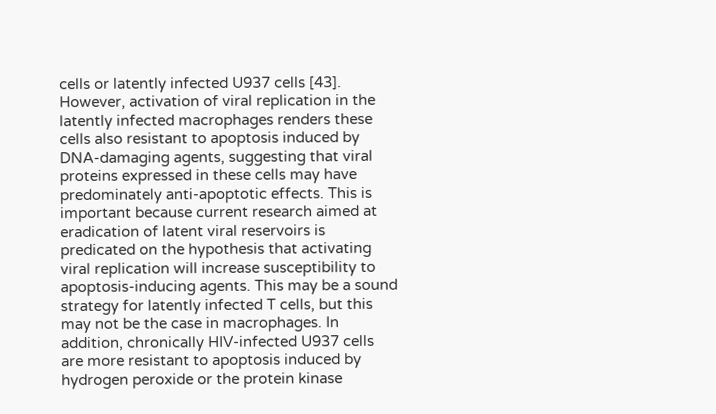cells or latently infected U937 cells [43]. However, activation of viral replication in the latently infected macrophages renders these cells also resistant to apoptosis induced by DNA-damaging agents, suggesting that viral proteins expressed in these cells may have predominately anti-apoptotic effects. This is important because current research aimed at eradication of latent viral reservoirs is predicated on the hypothesis that activating viral replication will increase susceptibility to apoptosis-inducing agents. This may be a sound strategy for latently infected T cells, but this may not be the case in macrophages. In addition, chronically HIV-infected U937 cells are more resistant to apoptosis induced by hydrogen peroxide or the protein kinase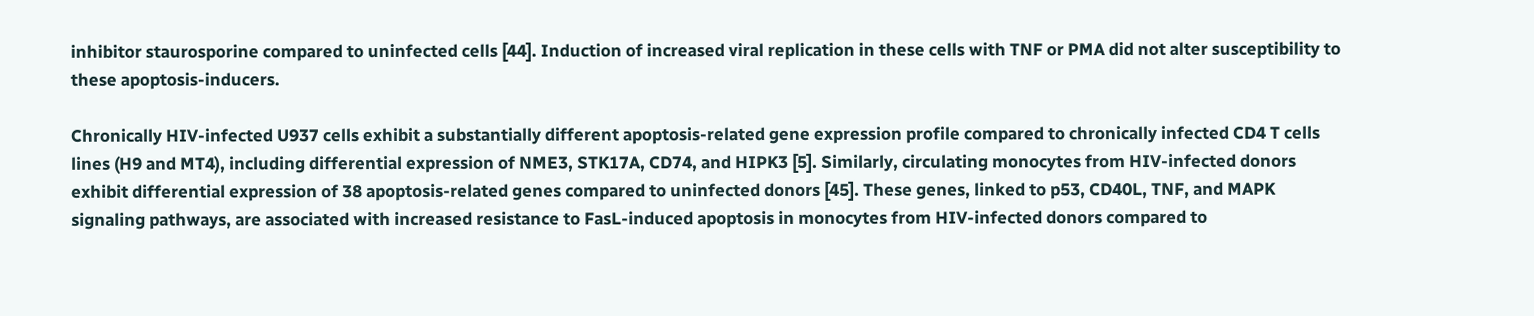inhibitor staurosporine compared to uninfected cells [44]. Induction of increased viral replication in these cells with TNF or PMA did not alter susceptibility to these apoptosis-inducers.

Chronically HIV-infected U937 cells exhibit a substantially different apoptosis-related gene expression profile compared to chronically infected CD4 T cells lines (H9 and MT4), including differential expression of NME3, STK17A, CD74, and HIPK3 [5]. Similarly, circulating monocytes from HIV-infected donors exhibit differential expression of 38 apoptosis-related genes compared to uninfected donors [45]. These genes, linked to p53, CD40L, TNF, and MAPK signaling pathways, are associated with increased resistance to FasL-induced apoptosis in monocytes from HIV-infected donors compared to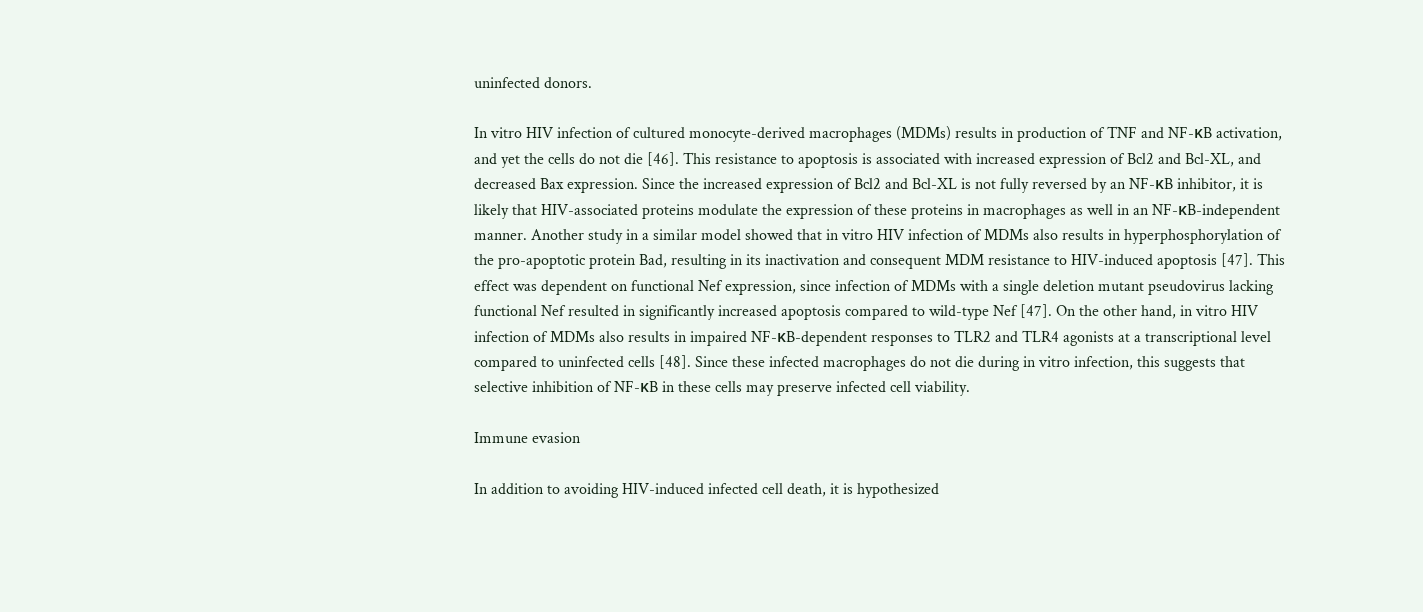uninfected donors.

In vitro HIV infection of cultured monocyte-derived macrophages (MDMs) results in production of TNF and NF-κB activation, and yet the cells do not die [46]. This resistance to apoptosis is associated with increased expression of Bcl2 and Bcl-XL, and decreased Bax expression. Since the increased expression of Bcl2 and Bcl-XL is not fully reversed by an NF-κB inhibitor, it is likely that HIV-associated proteins modulate the expression of these proteins in macrophages as well in an NF-κB-independent manner. Another study in a similar model showed that in vitro HIV infection of MDMs also results in hyperphosphorylation of the pro-apoptotic protein Bad, resulting in its inactivation and consequent MDM resistance to HIV-induced apoptosis [47]. This effect was dependent on functional Nef expression, since infection of MDMs with a single deletion mutant pseudovirus lacking functional Nef resulted in significantly increased apoptosis compared to wild-type Nef [47]. On the other hand, in vitro HIV infection of MDMs also results in impaired NF-κB-dependent responses to TLR2 and TLR4 agonists at a transcriptional level compared to uninfected cells [48]. Since these infected macrophages do not die during in vitro infection, this suggests that selective inhibition of NF-κB in these cells may preserve infected cell viability.

Immune evasion

In addition to avoiding HIV-induced infected cell death, it is hypothesized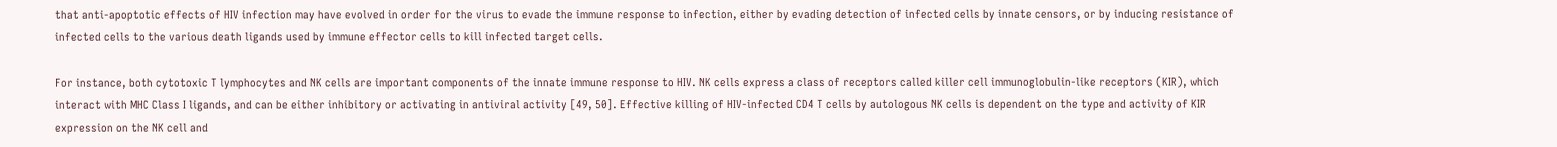that anti-apoptotic effects of HIV infection may have evolved in order for the virus to evade the immune response to infection, either by evading detection of infected cells by innate censors, or by inducing resistance of infected cells to the various death ligands used by immune effector cells to kill infected target cells.

For instance, both cytotoxic T lymphocytes and NK cells are important components of the innate immune response to HIV. NK cells express a class of receptors called killer cell immunoglobulin-like receptors (KIR), which interact with MHC Class I ligands, and can be either inhibitory or activating in antiviral activity [49, 50]. Effective killing of HIV-infected CD4 T cells by autologous NK cells is dependent on the type and activity of KIR expression on the NK cell and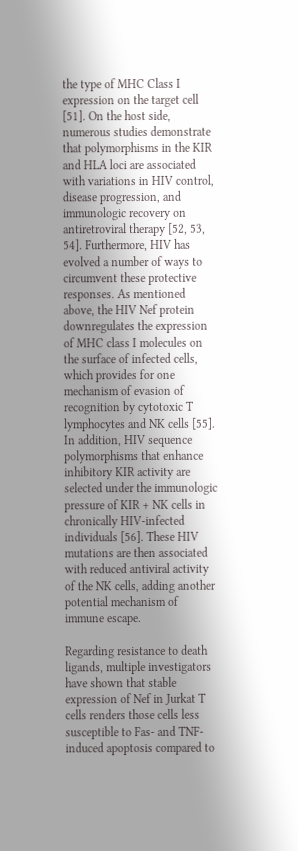the type of MHC Class I expression on the target cell [51]. On the host side, numerous studies demonstrate that polymorphisms in the KIR and HLA loci are associated with variations in HIV control, disease progression, and immunologic recovery on antiretroviral therapy [52, 53, 54]. Furthermore, HIV has evolved a number of ways to circumvent these protective responses. As mentioned above, the HIV Nef protein downregulates the expression of MHC class I molecules on the surface of infected cells, which provides for one mechanism of evasion of recognition by cytotoxic T lymphocytes and NK cells [55]. In addition, HIV sequence polymorphisms that enhance inhibitory KIR activity are selected under the immunologic pressure of KIR + NK cells in chronically HIV-infected individuals [56]. These HIV mutations are then associated with reduced antiviral activity of the NK cells, adding another potential mechanism of immune escape.

Regarding resistance to death ligands, multiple investigators have shown that stable expression of Nef in Jurkat T cells renders those cells less susceptible to Fas- and TNF-induced apoptosis compared to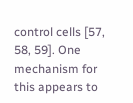control cells [57, 58, 59]. One mechanism for this appears to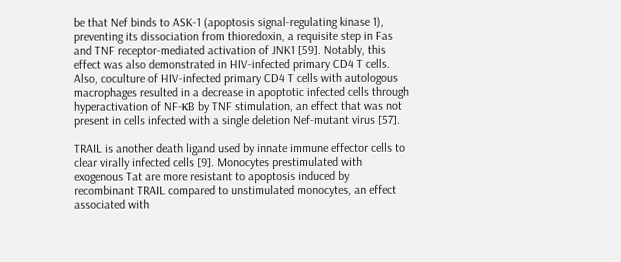be that Nef binds to ASK-1 (apoptosis signal-regulating kinase 1), preventing its dissociation from thioredoxin, a requisite step in Fas and TNF receptor-mediated activation of JNK1 [59]. Notably, this effect was also demonstrated in HIV-infected primary CD4 T cells. Also, coculture of HIV-infected primary CD4 T cells with autologous macrophages resulted in a decrease in apoptotic infected cells through hyperactivation of NF-κB by TNF stimulation, an effect that was not present in cells infected with a single deletion Nef-mutant virus [57].

TRAIL is another death ligand used by innate immune effector cells to clear virally infected cells [9]. Monocytes prestimulated with exogenous Tat are more resistant to apoptosis induced by recombinant TRAIL compared to unstimulated monocytes, an effect associated with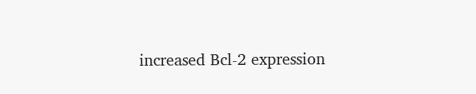increased Bcl-2 expression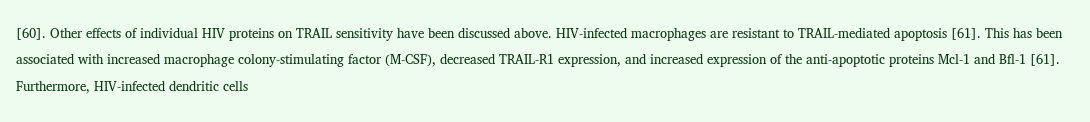[60]. Other effects of individual HIV proteins on TRAIL sensitivity have been discussed above. HIV-infected macrophages are resistant to TRAIL-mediated apoptosis [61]. This has been associated with increased macrophage colony-stimulating factor (M-CSF), decreased TRAIL-R1 expression, and increased expression of the anti-apoptotic proteins Mcl-1 and Bfl-1 [61]. Furthermore, HIV-infected dendritic cells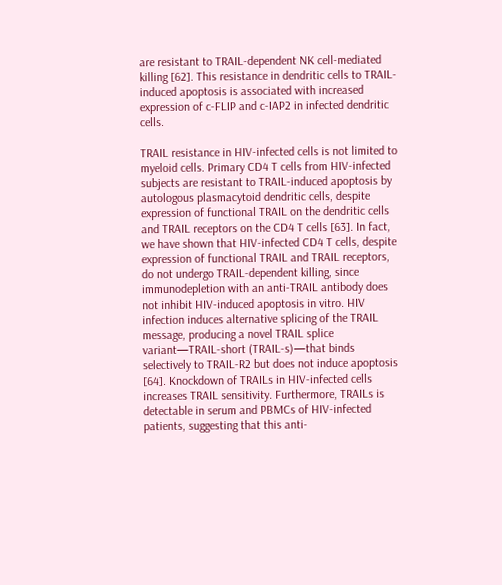are resistant to TRAIL-dependent NK cell-mediated killing [62]. This resistance in dendritic cells to TRAIL-induced apoptosis is associated with increased expression of c-FLIP and c-IAP2 in infected dendritic cells.

TRAIL resistance in HIV-infected cells is not limited to myeloid cells. Primary CD4 T cells from HIV-infected subjects are resistant to TRAIL-induced apoptosis by autologous plasmacytoid dendritic cells, despite expression of functional TRAIL on the dendritic cells and TRAIL receptors on the CD4 T cells [63]. In fact, we have shown that HIV-infected CD4 T cells, despite expression of functional TRAIL and TRAIL receptors, do not undergo TRAIL-dependent killing, since immunodepletion with an anti-TRAIL antibody does not inhibit HIV-induced apoptosis in vitro. HIV infection induces alternative splicing of the TRAIL message, producing a novel TRAIL splice variant—TRAIL-short (TRAIL-s)—that binds selectively to TRAIL-R2 but does not induce apoptosis [64]. Knockdown of TRAILs in HIV-infected cells increases TRAIL sensitivity. Furthermore, TRAILs is detectable in serum and PBMCs of HIV-infected patients, suggesting that this anti-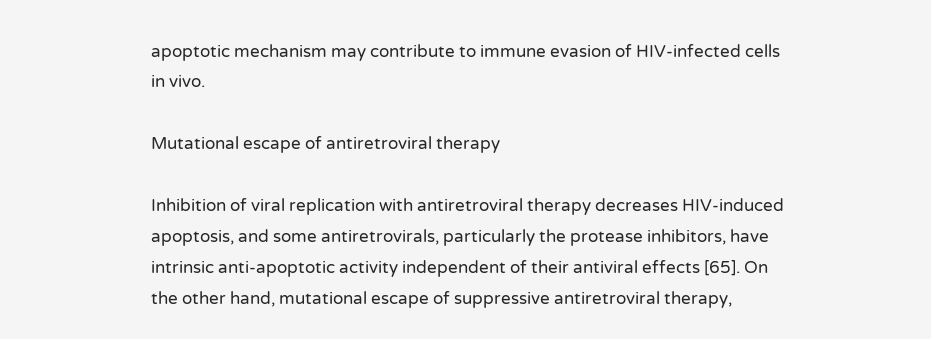apoptotic mechanism may contribute to immune evasion of HIV-infected cells in vivo.

Mutational escape of antiretroviral therapy

Inhibition of viral replication with antiretroviral therapy decreases HIV-induced apoptosis, and some antiretrovirals, particularly the protease inhibitors, have intrinsic anti-apoptotic activity independent of their antiviral effects [65]. On the other hand, mutational escape of suppressive antiretroviral therapy,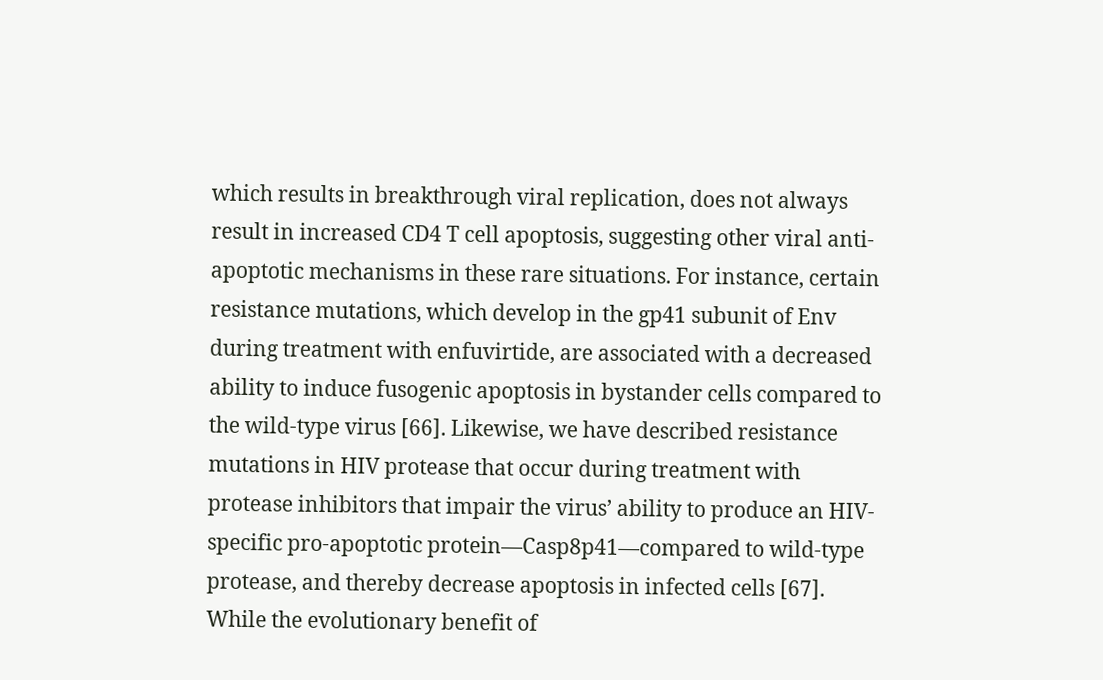which results in breakthrough viral replication, does not always result in increased CD4 T cell apoptosis, suggesting other viral anti-apoptotic mechanisms in these rare situations. For instance, certain resistance mutations, which develop in the gp41 subunit of Env during treatment with enfuvirtide, are associated with a decreased ability to induce fusogenic apoptosis in bystander cells compared to the wild-type virus [66]. Likewise, we have described resistance mutations in HIV protease that occur during treatment with protease inhibitors that impair the virus’ ability to produce an HIV-specific pro-apoptotic protein—Casp8p41—compared to wild-type protease, and thereby decrease apoptosis in infected cells [67]. While the evolutionary benefit of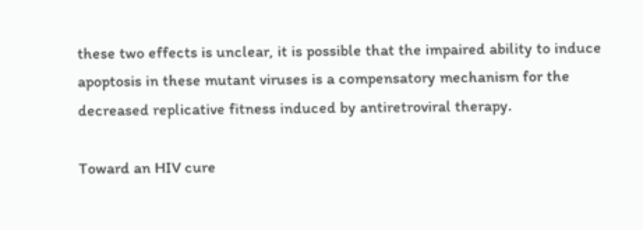these two effects is unclear, it is possible that the impaired ability to induce apoptosis in these mutant viruses is a compensatory mechanism for the decreased replicative fitness induced by antiretroviral therapy.

Toward an HIV cure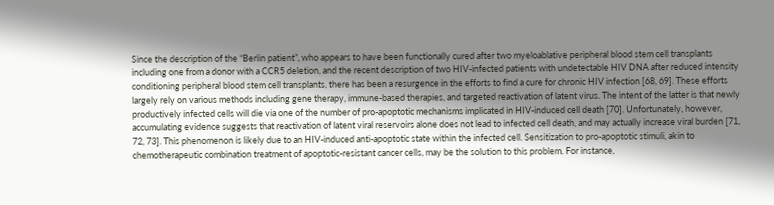Since the description of the “Berlin patient”, who appears to have been functionally cured after two myeloablative peripheral blood stem cell transplants including one from a donor with a CCR5 deletion, and the recent description of two HIV-infected patients with undetectable HIV DNA after reduced intensity conditioning peripheral blood stem cell transplants, there has been a resurgence in the efforts to find a cure for chronic HIV infection [68, 69]. These efforts largely rely on various methods including gene therapy, immune-based therapies, and targeted reactivation of latent virus. The intent of the latter is that newly productively infected cells will die via one of the number of pro-apoptotic mechanisms implicated in HIV-induced cell death [70]. Unfortunately, however, accumulating evidence suggests that reactivation of latent viral reservoirs alone does not lead to infected cell death, and may actually increase viral burden [71, 72, 73]. This phenomenon is likely due to an HIV-induced anti-apoptotic state within the infected cell. Sensitization to pro-apoptotic stimuli, akin to chemotherapeutic combination treatment of apoptotic-resistant cancer cells, may be the solution to this problem. For instance,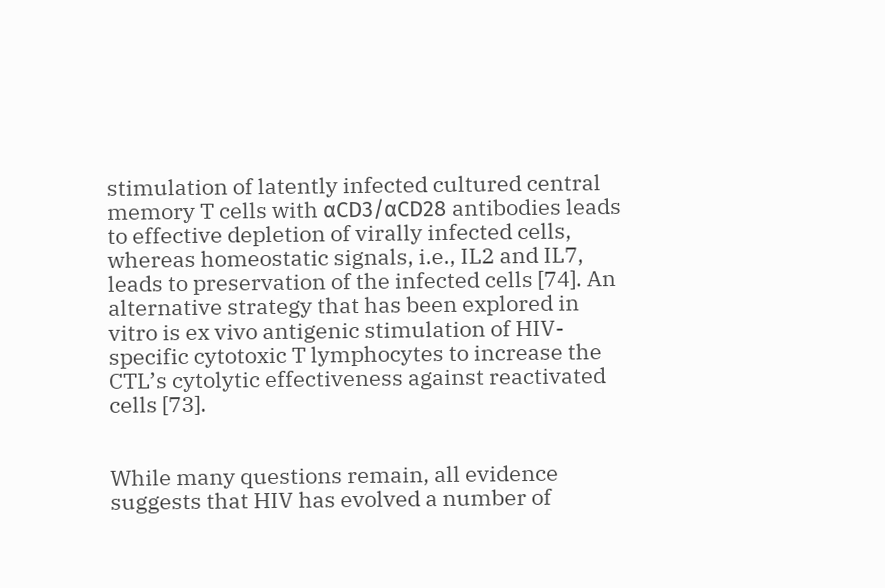stimulation of latently infected cultured central memory T cells with αCD3/αCD28 antibodies leads to effective depletion of virally infected cells, whereas homeostatic signals, i.e., IL2 and IL7, leads to preservation of the infected cells [74]. An alternative strategy that has been explored in vitro is ex vivo antigenic stimulation of HIV-specific cytotoxic T lymphocytes to increase the CTL’s cytolytic effectiveness against reactivated cells [73].


While many questions remain, all evidence suggests that HIV has evolved a number of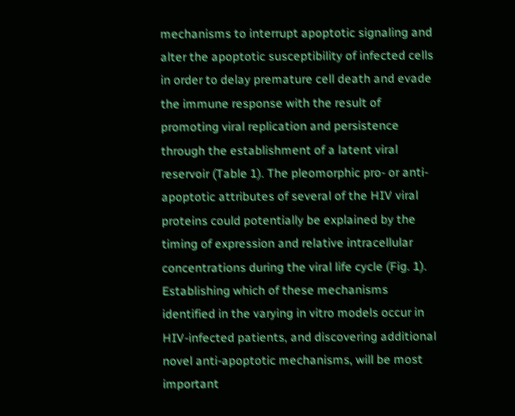mechanisms to interrupt apoptotic signaling and alter the apoptotic susceptibility of infected cells in order to delay premature cell death and evade the immune response with the result of promoting viral replication and persistence through the establishment of a latent viral reservoir (Table 1). The pleomorphic pro- or anti-apoptotic attributes of several of the HIV viral proteins could potentially be explained by the timing of expression and relative intracellular concentrations during the viral life cycle (Fig. 1). Establishing which of these mechanisms identified in the varying in vitro models occur in HIV-infected patients, and discovering additional novel anti-apoptotic mechanisms, will be most important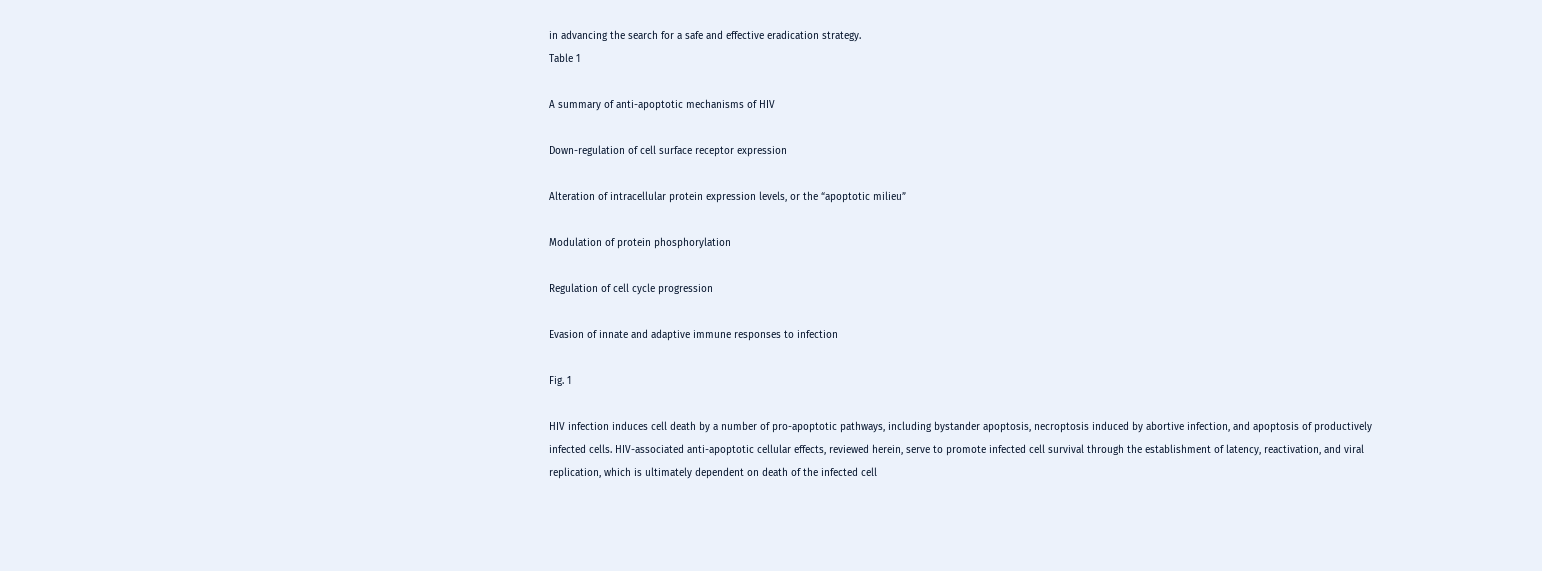in advancing the search for a safe and effective eradication strategy.
Table 1

A summary of anti-apoptotic mechanisms of HIV

Down-regulation of cell surface receptor expression

Alteration of intracellular protein expression levels, or the “apoptotic milieu”

Modulation of protein phosphorylation

Regulation of cell cycle progression

Evasion of innate and adaptive immune responses to infection

Fig. 1

HIV infection induces cell death by a number of pro-apoptotic pathways, including bystander apoptosis, necroptosis induced by abortive infection, and apoptosis of productively infected cells. HIV-associated anti-apoptotic cellular effects, reviewed herein, serve to promote infected cell survival through the establishment of latency, reactivation, and viral replication, which is ultimately dependent on death of the infected cell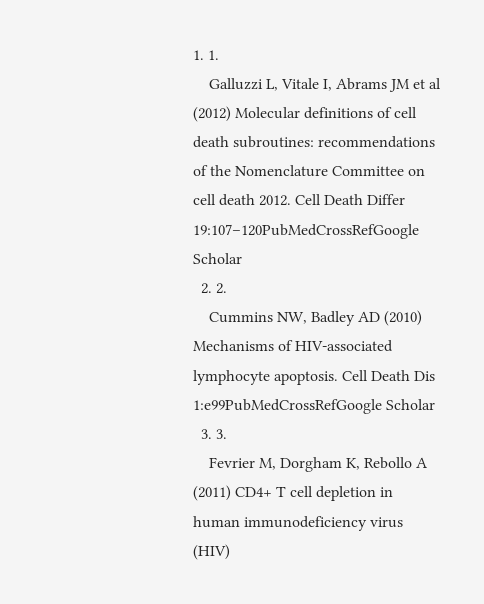1. 1.
    Galluzzi L, Vitale I, Abrams JM et al (2012) Molecular definitions of cell death subroutines: recommendations of the Nomenclature Committee on cell death 2012. Cell Death Differ 19:107–120PubMedCrossRefGoogle Scholar
  2. 2.
    Cummins NW, Badley AD (2010) Mechanisms of HIV-associated lymphocyte apoptosis. Cell Death Dis 1:e99PubMedCrossRefGoogle Scholar
  3. 3.
    Fevrier M, Dorgham K, Rebollo A (2011) CD4+ T cell depletion in human immunodeficiency virus (HIV)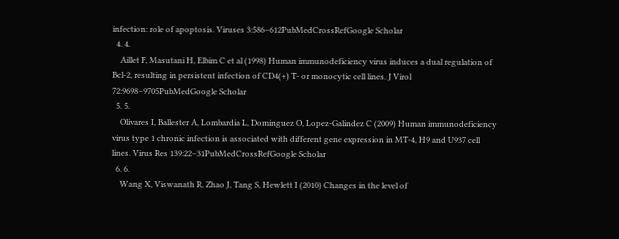infection: role of apoptosis. Viruses 3:586–612PubMedCrossRefGoogle Scholar
  4. 4.
    Aillet F, Masutani H, Elbim C et al (1998) Human immunodeficiency virus induces a dual regulation of Bcl-2, resulting in persistent infection of CD4(+) T- or monocytic cell lines. J Virol 72:9698–9705PubMedGoogle Scholar
  5. 5.
    Olivares I, Ballester A, Lombardia L, Dominguez O, Lopez-Galindez C (2009) Human immunodeficiency virus type 1 chronic infection is associated with different gene expression in MT-4, H9 and U937 cell lines. Virus Res 139:22–31PubMedCrossRefGoogle Scholar
  6. 6.
    Wang X, Viswanath R, Zhao J, Tang S, Hewlett I (2010) Changes in the level of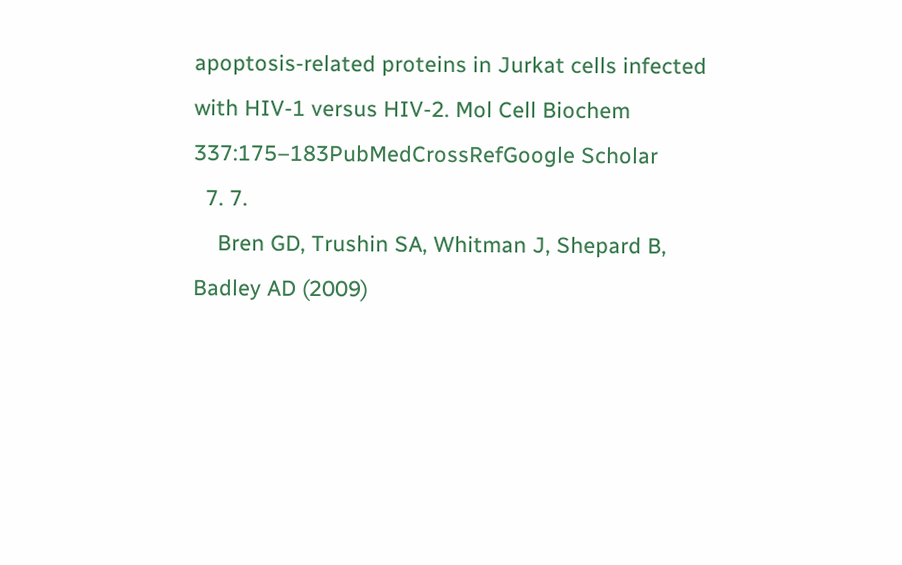apoptosis-related proteins in Jurkat cells infected with HIV-1 versus HIV-2. Mol Cell Biochem 337:175–183PubMedCrossRefGoogle Scholar
  7. 7.
    Bren GD, Trushin SA, Whitman J, Shepard B, Badley AD (2009)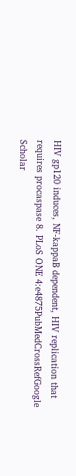HIV gp120 induces, NF-kappaB dependent, HIV replication that requires procaspase 8. PLoS ONE 4:e4875PubMedCrossRefGoogle Scholar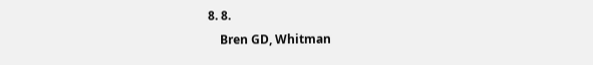8. 8.
    Bren GD, Whitman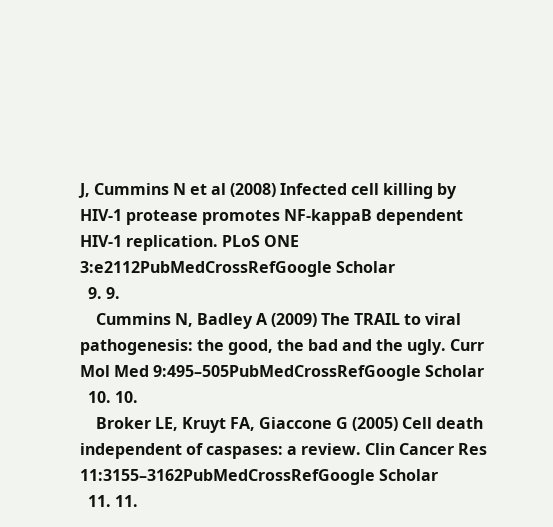J, Cummins N et al (2008) Infected cell killing by HIV-1 protease promotes NF-kappaB dependent HIV-1 replication. PLoS ONE 3:e2112PubMedCrossRefGoogle Scholar
  9. 9.
    Cummins N, Badley A (2009) The TRAIL to viral pathogenesis: the good, the bad and the ugly. Curr Mol Med 9:495–505PubMedCrossRefGoogle Scholar
  10. 10.
    Broker LE, Kruyt FA, Giaccone G (2005) Cell death independent of caspases: a review. Clin Cancer Res 11:3155–3162PubMedCrossRefGoogle Scholar
  11. 11.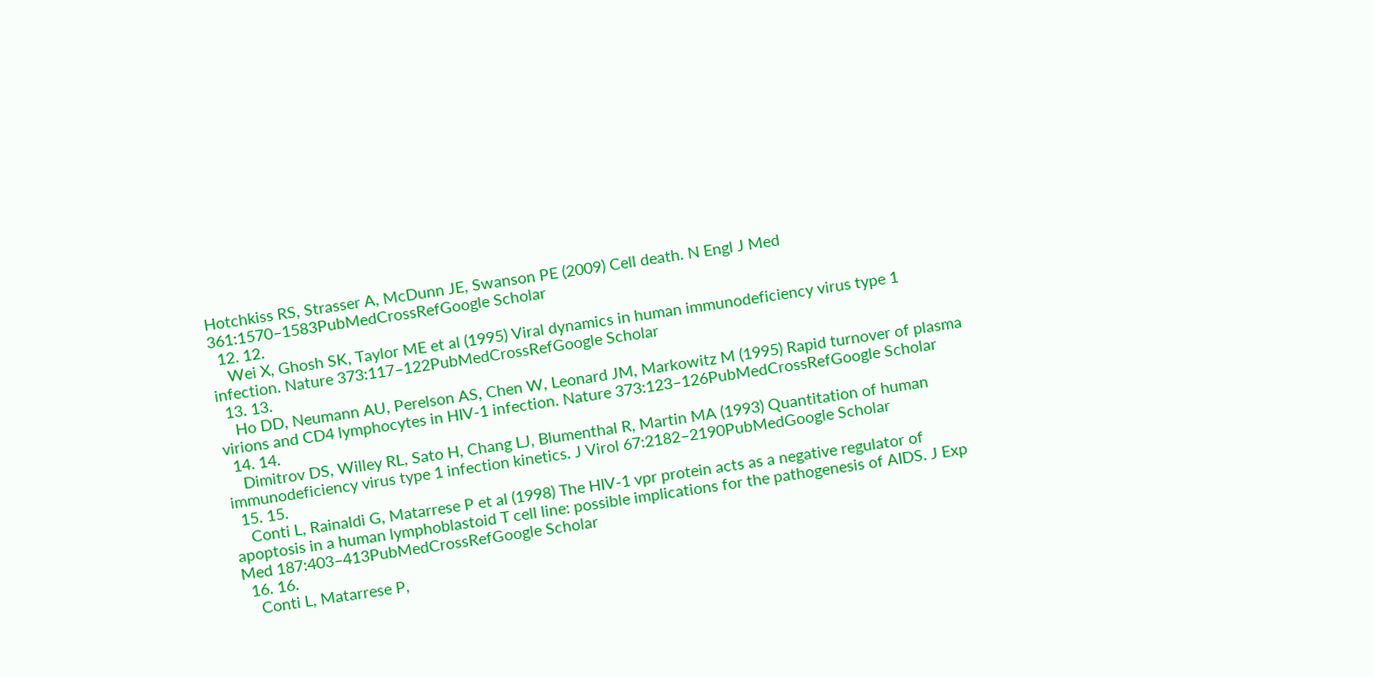Hotchkiss RS, Strasser A, McDunn JE, Swanson PE (2009) Cell death. N Engl J Med 361:1570–1583PubMedCrossRefGoogle Scholar
  12. 12.
    Wei X, Ghosh SK, Taylor ME et al (1995) Viral dynamics in human immunodeficiency virus type 1 infection. Nature 373:117–122PubMedCrossRefGoogle Scholar
  13. 13.
    Ho DD, Neumann AU, Perelson AS, Chen W, Leonard JM, Markowitz M (1995) Rapid turnover of plasma virions and CD4 lymphocytes in HIV-1 infection. Nature 373:123–126PubMedCrossRefGoogle Scholar
  14. 14.
    Dimitrov DS, Willey RL, Sato H, Chang LJ, Blumenthal R, Martin MA (1993) Quantitation of human immunodeficiency virus type 1 infection kinetics. J Virol 67:2182–2190PubMedGoogle Scholar
  15. 15.
    Conti L, Rainaldi G, Matarrese P et al (1998) The HIV-1 vpr protein acts as a negative regulator of apoptosis in a human lymphoblastoid T cell line: possible implications for the pathogenesis of AIDS. J Exp Med 187:403–413PubMedCrossRefGoogle Scholar
  16. 16.
    Conti L, Matarrese P,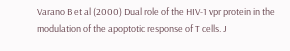Varano B et al (2000) Dual role of the HIV-1 vpr protein in the modulation of the apoptotic response of T cells. J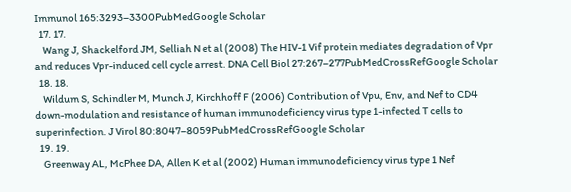Immunol 165:3293–3300PubMedGoogle Scholar
  17. 17.
    Wang J, Shackelford JM, Selliah N et al (2008) The HIV-1 Vif protein mediates degradation of Vpr and reduces Vpr-induced cell cycle arrest. DNA Cell Biol 27:267–277PubMedCrossRefGoogle Scholar
  18. 18.
    Wildum S, Schindler M, Munch J, Kirchhoff F (2006) Contribution of Vpu, Env, and Nef to CD4 down-modulation and resistance of human immunodeficiency virus type 1-infected T cells to superinfection. J Virol 80:8047–8059PubMedCrossRefGoogle Scholar
  19. 19.
    Greenway AL, McPhee DA, Allen K et al (2002) Human immunodeficiency virus type 1 Nef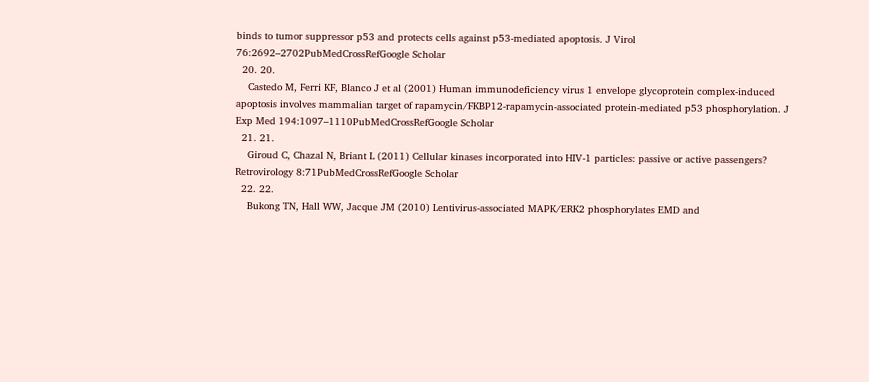binds to tumor suppressor p53 and protects cells against p53-mediated apoptosis. J Virol 76:2692–2702PubMedCrossRefGoogle Scholar
  20. 20.
    Castedo M, Ferri KF, Blanco J et al (2001) Human immunodeficiency virus 1 envelope glycoprotein complex-induced apoptosis involves mammalian target of rapamycin/FKBP12-rapamycin-associated protein-mediated p53 phosphorylation. J Exp Med 194:1097–1110PubMedCrossRefGoogle Scholar
  21. 21.
    Giroud C, Chazal N, Briant L (2011) Cellular kinases incorporated into HIV-1 particles: passive or active passengers? Retrovirology 8:71PubMedCrossRefGoogle Scholar
  22. 22.
    Bukong TN, Hall WW, Jacque JM (2010) Lentivirus-associated MAPK/ERK2 phosphorylates EMD and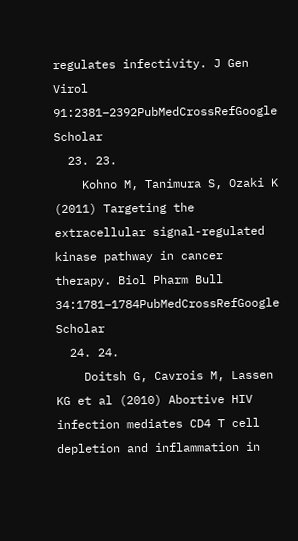regulates infectivity. J Gen Virol 91:2381–2392PubMedCrossRefGoogle Scholar
  23. 23.
    Kohno M, Tanimura S, Ozaki K (2011) Targeting the extracellular signal-regulated kinase pathway in cancer therapy. Biol Pharm Bull 34:1781–1784PubMedCrossRefGoogle Scholar
  24. 24.
    Doitsh G, Cavrois M, Lassen KG et al (2010) Abortive HIV infection mediates CD4 T cell depletion and inflammation in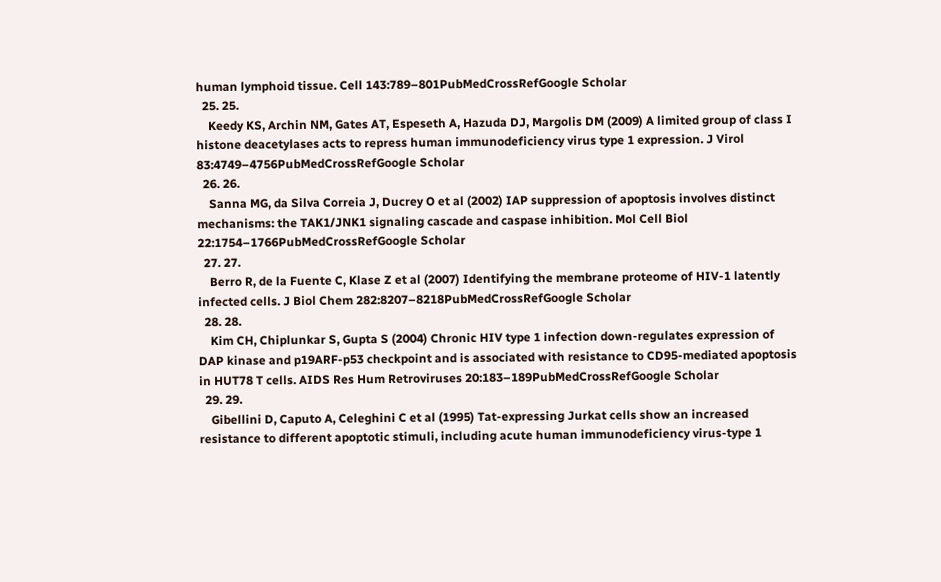human lymphoid tissue. Cell 143:789–801PubMedCrossRefGoogle Scholar
  25. 25.
    Keedy KS, Archin NM, Gates AT, Espeseth A, Hazuda DJ, Margolis DM (2009) A limited group of class I histone deacetylases acts to repress human immunodeficiency virus type 1 expression. J Virol 83:4749–4756PubMedCrossRefGoogle Scholar
  26. 26.
    Sanna MG, da Silva Correia J, Ducrey O et al (2002) IAP suppression of apoptosis involves distinct mechanisms: the TAK1/JNK1 signaling cascade and caspase inhibition. Mol Cell Biol 22:1754–1766PubMedCrossRefGoogle Scholar
  27. 27.
    Berro R, de la Fuente C, Klase Z et al (2007) Identifying the membrane proteome of HIV-1 latently infected cells. J Biol Chem 282:8207–8218PubMedCrossRefGoogle Scholar
  28. 28.
    Kim CH, Chiplunkar S, Gupta S (2004) Chronic HIV type 1 infection down-regulates expression of DAP kinase and p19ARF-p53 checkpoint and is associated with resistance to CD95-mediated apoptosis in HUT78 T cells. AIDS Res Hum Retroviruses 20:183–189PubMedCrossRefGoogle Scholar
  29. 29.
    Gibellini D, Caputo A, Celeghini C et al (1995) Tat-expressing Jurkat cells show an increased resistance to different apoptotic stimuli, including acute human immunodeficiency virus-type 1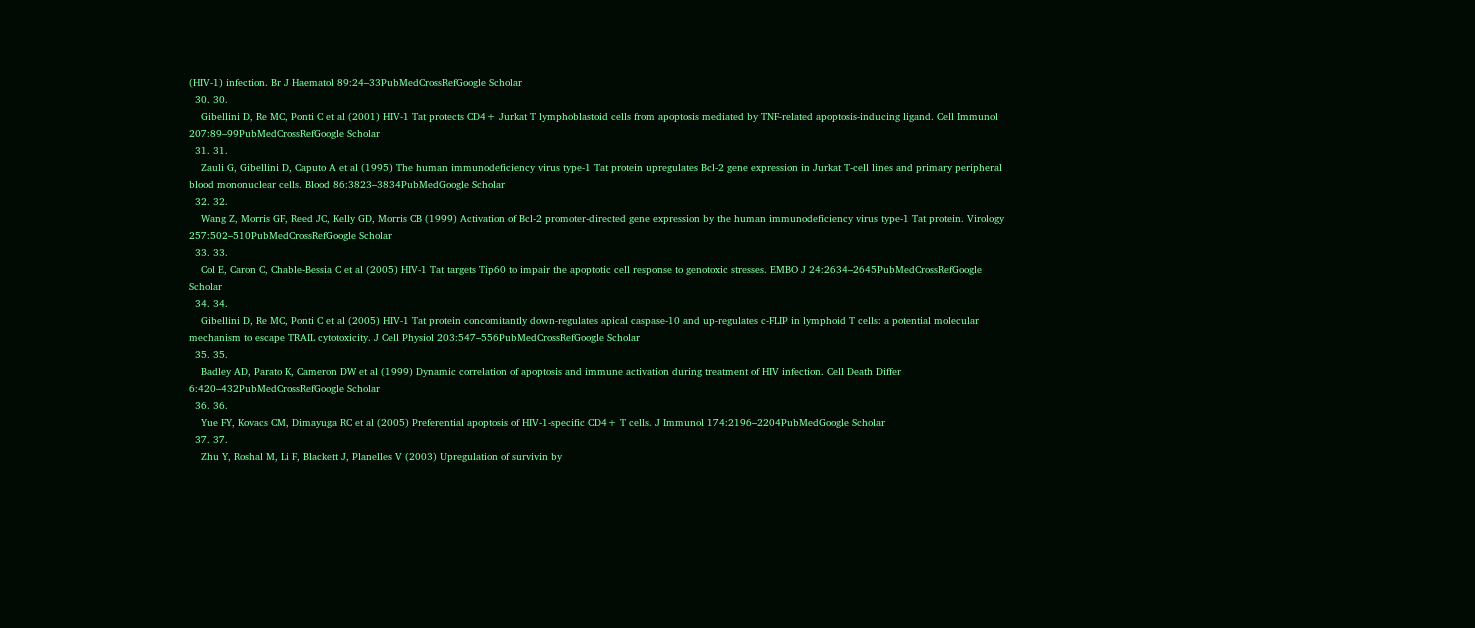(HIV-1) infection. Br J Haematol 89:24–33PubMedCrossRefGoogle Scholar
  30. 30.
    Gibellini D, Re MC, Ponti C et al (2001) HIV-1 Tat protects CD4+ Jurkat T lymphoblastoid cells from apoptosis mediated by TNF-related apoptosis-inducing ligand. Cell Immunol 207:89–99PubMedCrossRefGoogle Scholar
  31. 31.
    Zauli G, Gibellini D, Caputo A et al (1995) The human immunodeficiency virus type-1 Tat protein upregulates Bcl-2 gene expression in Jurkat T-cell lines and primary peripheral blood mononuclear cells. Blood 86:3823–3834PubMedGoogle Scholar
  32. 32.
    Wang Z, Morris GF, Reed JC, Kelly GD, Morris CB (1999) Activation of Bcl-2 promoter-directed gene expression by the human immunodeficiency virus type-1 Tat protein. Virology 257:502–510PubMedCrossRefGoogle Scholar
  33. 33.
    Col E, Caron C, Chable-Bessia C et al (2005) HIV-1 Tat targets Tip60 to impair the apoptotic cell response to genotoxic stresses. EMBO J 24:2634–2645PubMedCrossRefGoogle Scholar
  34. 34.
    Gibellini D, Re MC, Ponti C et al (2005) HIV-1 Tat protein concomitantly down-regulates apical caspase-10 and up-regulates c-FLIP in lymphoid T cells: a potential molecular mechanism to escape TRAIL cytotoxicity. J Cell Physiol 203:547–556PubMedCrossRefGoogle Scholar
  35. 35.
    Badley AD, Parato K, Cameron DW et al (1999) Dynamic correlation of apoptosis and immune activation during treatment of HIV infection. Cell Death Differ 6:420–432PubMedCrossRefGoogle Scholar
  36. 36.
    Yue FY, Kovacs CM, Dimayuga RC et al (2005) Preferential apoptosis of HIV-1-specific CD4+ T cells. J Immunol 174:2196–2204PubMedGoogle Scholar
  37. 37.
    Zhu Y, Roshal M, Li F, Blackett J, Planelles V (2003) Upregulation of survivin by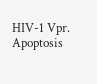HIV-1 Vpr. Apoptosis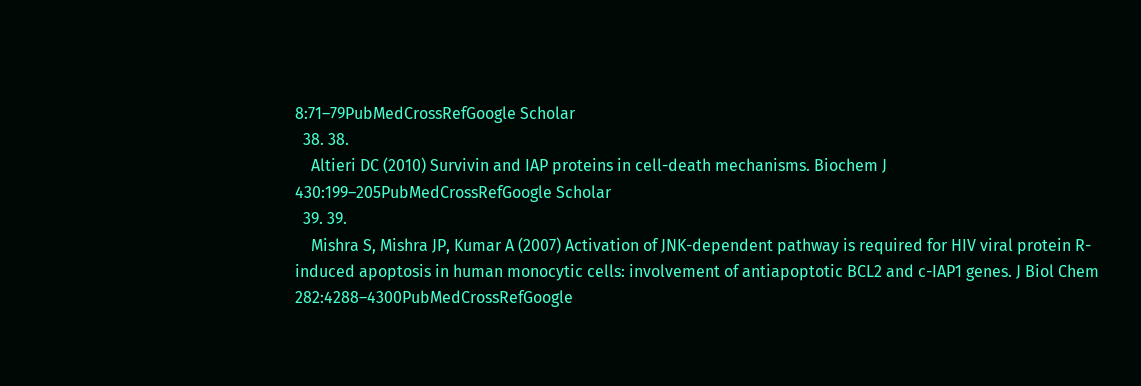8:71–79PubMedCrossRefGoogle Scholar
  38. 38.
    Altieri DC (2010) Survivin and IAP proteins in cell-death mechanisms. Biochem J 430:199–205PubMedCrossRefGoogle Scholar
  39. 39.
    Mishra S, Mishra JP, Kumar A (2007) Activation of JNK-dependent pathway is required for HIV viral protein R-induced apoptosis in human monocytic cells: involvement of antiapoptotic BCL2 and c-IAP1 genes. J Biol Chem 282:4288–4300PubMedCrossRefGoogle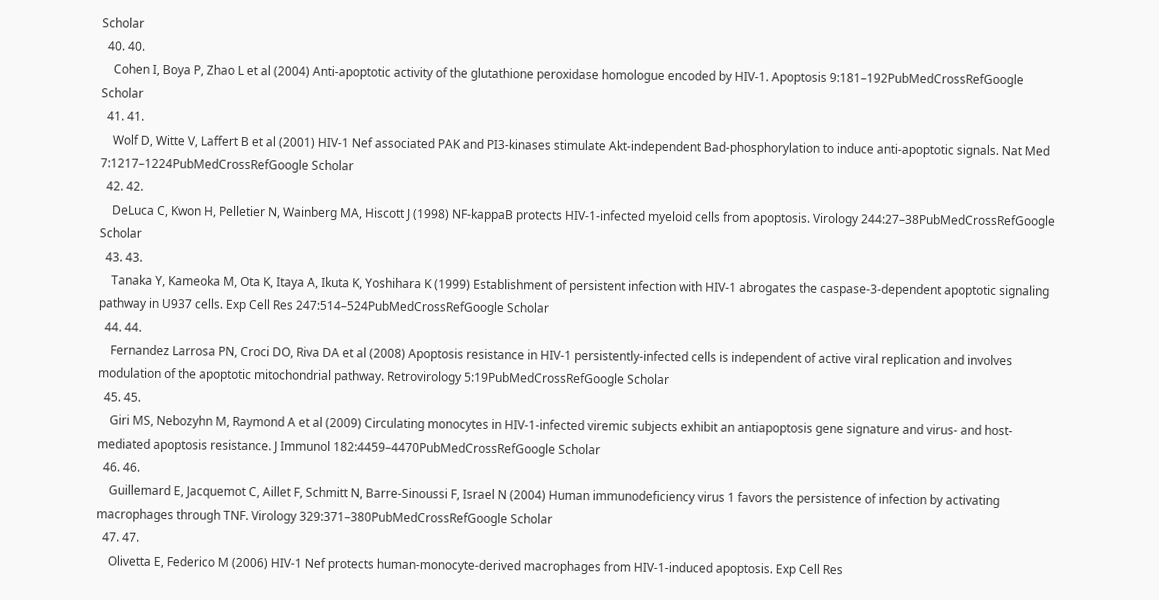Scholar
  40. 40.
    Cohen I, Boya P, Zhao L et al (2004) Anti-apoptotic activity of the glutathione peroxidase homologue encoded by HIV-1. Apoptosis 9:181–192PubMedCrossRefGoogle Scholar
  41. 41.
    Wolf D, Witte V, Laffert B et al (2001) HIV-1 Nef associated PAK and PI3-kinases stimulate Akt-independent Bad-phosphorylation to induce anti-apoptotic signals. Nat Med 7:1217–1224PubMedCrossRefGoogle Scholar
  42. 42.
    DeLuca C, Kwon H, Pelletier N, Wainberg MA, Hiscott J (1998) NF-kappaB protects HIV-1-infected myeloid cells from apoptosis. Virology 244:27–38PubMedCrossRefGoogle Scholar
  43. 43.
    Tanaka Y, Kameoka M, Ota K, Itaya A, Ikuta K, Yoshihara K (1999) Establishment of persistent infection with HIV-1 abrogates the caspase-3-dependent apoptotic signaling pathway in U937 cells. Exp Cell Res 247:514–524PubMedCrossRefGoogle Scholar
  44. 44.
    Fernandez Larrosa PN, Croci DO, Riva DA et al (2008) Apoptosis resistance in HIV-1 persistently-infected cells is independent of active viral replication and involves modulation of the apoptotic mitochondrial pathway. Retrovirology 5:19PubMedCrossRefGoogle Scholar
  45. 45.
    Giri MS, Nebozyhn M, Raymond A et al (2009) Circulating monocytes in HIV-1-infected viremic subjects exhibit an antiapoptosis gene signature and virus- and host-mediated apoptosis resistance. J Immunol 182:4459–4470PubMedCrossRefGoogle Scholar
  46. 46.
    Guillemard E, Jacquemot C, Aillet F, Schmitt N, Barre-Sinoussi F, Israel N (2004) Human immunodeficiency virus 1 favors the persistence of infection by activating macrophages through TNF. Virology 329:371–380PubMedCrossRefGoogle Scholar
  47. 47.
    Olivetta E, Federico M (2006) HIV-1 Nef protects human-monocyte-derived macrophages from HIV-1-induced apoptosis. Exp Cell Res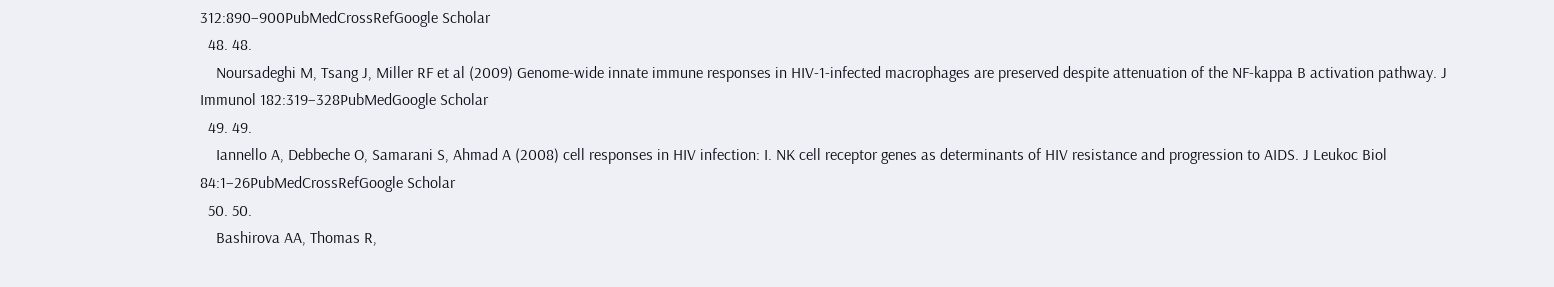312:890–900PubMedCrossRefGoogle Scholar
  48. 48.
    Noursadeghi M, Tsang J, Miller RF et al (2009) Genome-wide innate immune responses in HIV-1-infected macrophages are preserved despite attenuation of the NF-kappa B activation pathway. J Immunol 182:319–328PubMedGoogle Scholar
  49. 49.
    Iannello A, Debbeche O, Samarani S, Ahmad A (2008) cell responses in HIV infection: I. NK cell receptor genes as determinants of HIV resistance and progression to AIDS. J Leukoc Biol 84:1–26PubMedCrossRefGoogle Scholar
  50. 50.
    Bashirova AA, Thomas R,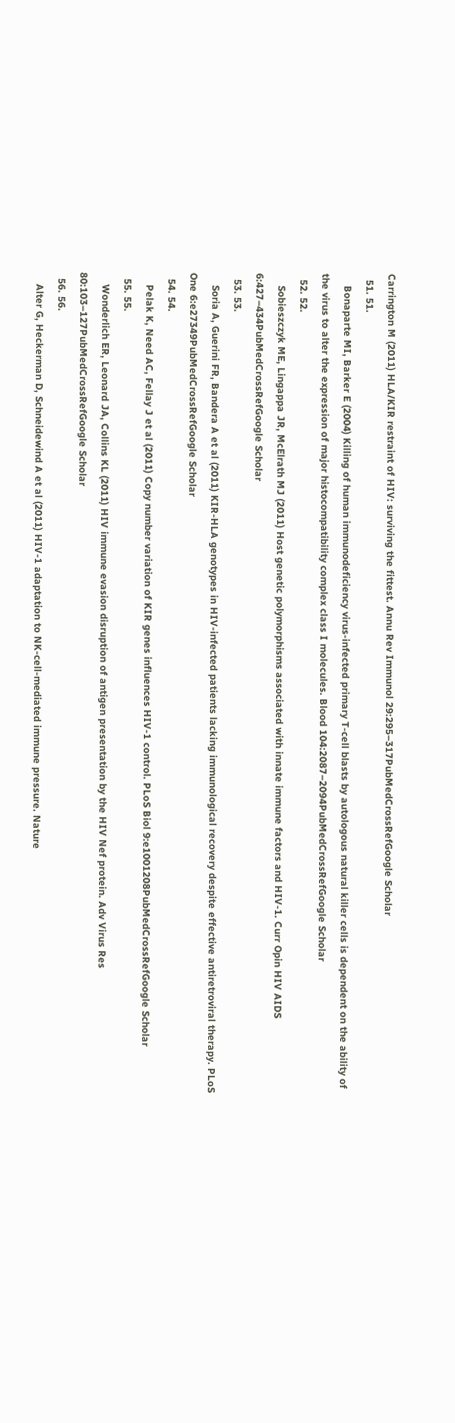Carrington M (2011) HLA/KIR restraint of HIV: surviving the fittest. Annu Rev Immunol 29:295–317PubMedCrossRefGoogle Scholar
  51. 51.
    Bonaparte MI, Barker E (2004) Killing of human immunodeficiency virus-infected primary T-cell blasts by autologous natural killer cells is dependent on the ability of the virus to alter the expression of major histocompatibility complex class I molecules. Blood 104:2087–2094PubMedCrossRefGoogle Scholar
  52. 52.
    Sobieszczyk ME, Lingappa JR, McElrath MJ (2011) Host genetic polymorphisms associated with innate immune factors and HIV-1. Curr Opin HIV AIDS 6:427–434PubMedCrossRefGoogle Scholar
  53. 53.
    Soria A, Guerini FR, Bandera A et al (2011) KIR-HLA genotypes in HIV-infected patients lacking immunological recovery despite effective antiretroviral therapy. PLoS One 6:e27349PubMedCrossRefGoogle Scholar
  54. 54.
    Pelak K, Need AC, Fellay J et al (2011) Copy number variation of KIR genes influences HIV-1 control. PLoS Biol 9:e1001208PubMedCrossRefGoogle Scholar
  55. 55.
    Wonderlich ER, Leonard JA, Collins KL (2011) HIV immune evasion disruption of antigen presentation by the HIV Nef protein. Adv Virus Res 80:103–127PubMedCrossRefGoogle Scholar
  56. 56.
    Alter G, Heckerman D, Schneidewind A et al (2011) HIV-1 adaptation to NK-cell-mediated immune pressure. Nature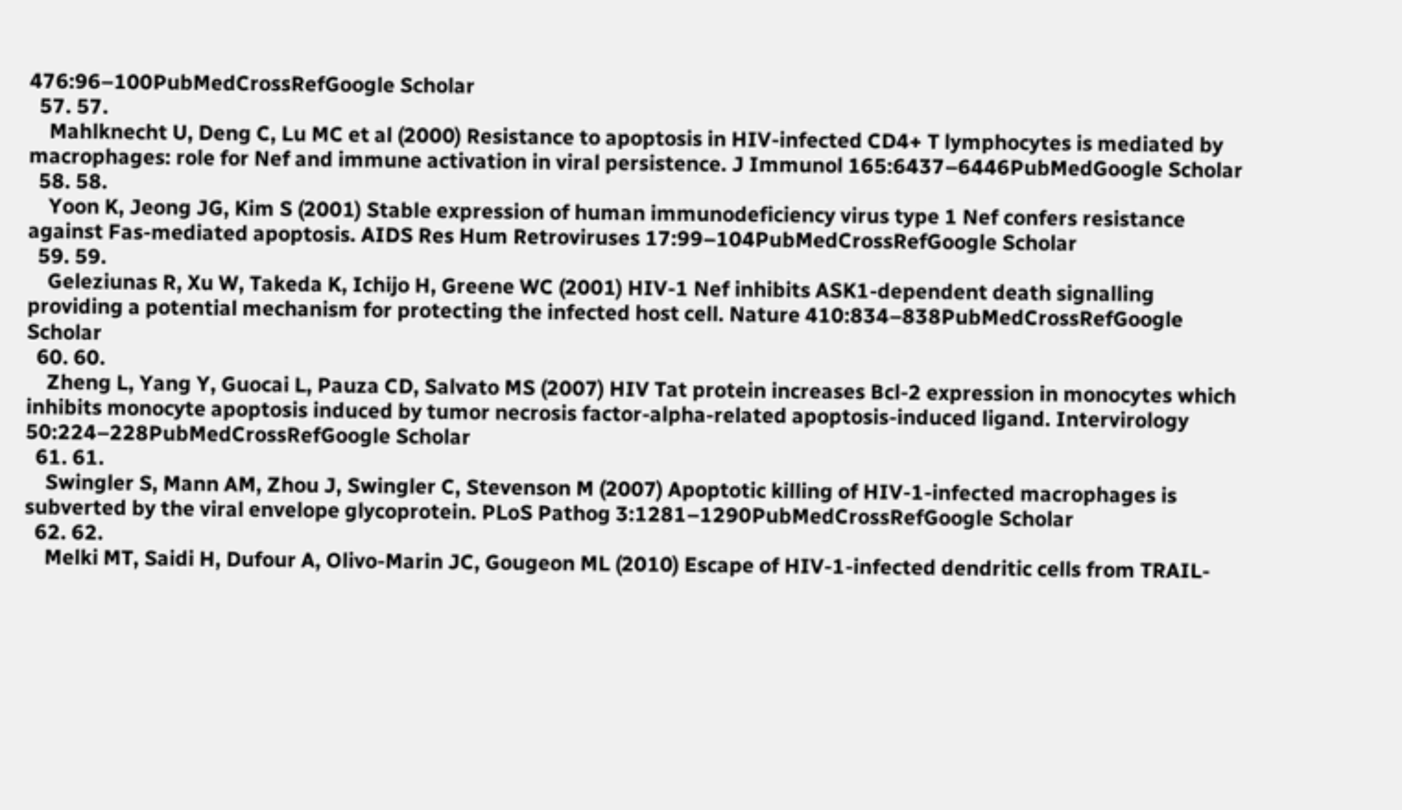476:96–100PubMedCrossRefGoogle Scholar
  57. 57.
    Mahlknecht U, Deng C, Lu MC et al (2000) Resistance to apoptosis in HIV-infected CD4+ T lymphocytes is mediated by macrophages: role for Nef and immune activation in viral persistence. J Immunol 165:6437–6446PubMedGoogle Scholar
  58. 58.
    Yoon K, Jeong JG, Kim S (2001) Stable expression of human immunodeficiency virus type 1 Nef confers resistance against Fas-mediated apoptosis. AIDS Res Hum Retroviruses 17:99–104PubMedCrossRefGoogle Scholar
  59. 59.
    Geleziunas R, Xu W, Takeda K, Ichijo H, Greene WC (2001) HIV-1 Nef inhibits ASK1-dependent death signalling providing a potential mechanism for protecting the infected host cell. Nature 410:834–838PubMedCrossRefGoogle Scholar
  60. 60.
    Zheng L, Yang Y, Guocai L, Pauza CD, Salvato MS (2007) HIV Tat protein increases Bcl-2 expression in monocytes which inhibits monocyte apoptosis induced by tumor necrosis factor-alpha-related apoptosis-induced ligand. Intervirology 50:224–228PubMedCrossRefGoogle Scholar
  61. 61.
    Swingler S, Mann AM, Zhou J, Swingler C, Stevenson M (2007) Apoptotic killing of HIV-1-infected macrophages is subverted by the viral envelope glycoprotein. PLoS Pathog 3:1281–1290PubMedCrossRefGoogle Scholar
  62. 62.
    Melki MT, Saidi H, Dufour A, Olivo-Marin JC, Gougeon ML (2010) Escape of HIV-1-infected dendritic cells from TRAIL-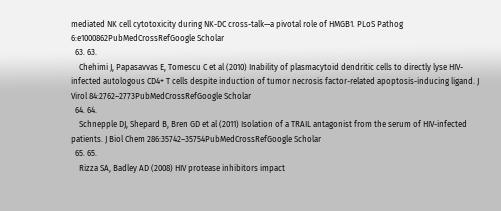mediated NK cell cytotoxicity during NK-DC cross-talk—a pivotal role of HMGB1. PLoS Pathog 6:e1000862PubMedCrossRefGoogle Scholar
  63. 63.
    Chehimi J, Papasavvas E, Tomescu C et al (2010) Inability of plasmacytoid dendritic cells to directly lyse HIV-infected autologous CD4+ T cells despite induction of tumor necrosis factor-related apoptosis-inducing ligand. J Virol 84:2762–2773PubMedCrossRefGoogle Scholar
  64. 64.
    Schnepple DJ, Shepard B, Bren GD et al (2011) Isolation of a TRAIL antagonist from the serum of HIV-infected patients. J Biol Chem 286:35742–35754PubMedCrossRefGoogle Scholar
  65. 65.
    Rizza SA, Badley AD (2008) HIV protease inhibitors impact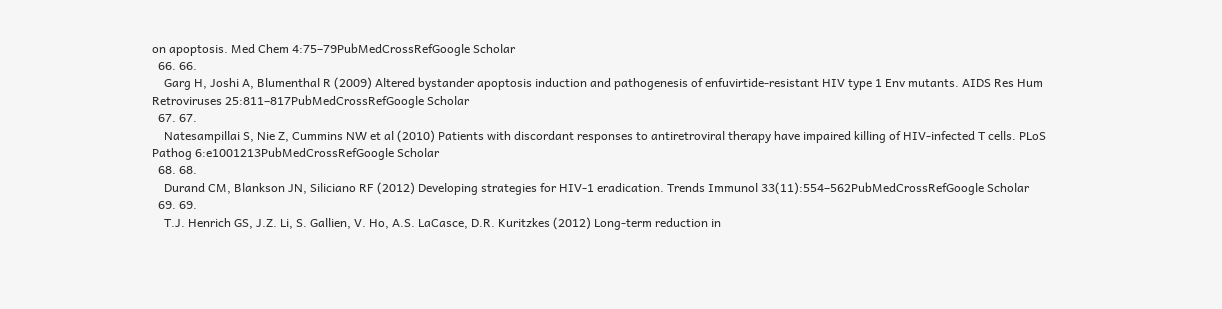on apoptosis. Med Chem 4:75–79PubMedCrossRefGoogle Scholar
  66. 66.
    Garg H, Joshi A, Blumenthal R (2009) Altered bystander apoptosis induction and pathogenesis of enfuvirtide-resistant HIV type 1 Env mutants. AIDS Res Hum Retroviruses 25:811–817PubMedCrossRefGoogle Scholar
  67. 67.
    Natesampillai S, Nie Z, Cummins NW et al (2010) Patients with discordant responses to antiretroviral therapy have impaired killing of HIV-infected T cells. PLoS Pathog 6:e1001213PubMedCrossRefGoogle Scholar
  68. 68.
    Durand CM, Blankson JN, Siliciano RF (2012) Developing strategies for HIV-1 eradication. Trends Immunol 33(11):554–562PubMedCrossRefGoogle Scholar
  69. 69.
    T.J. Henrich GS, J.Z. Li, S. Gallien, V. Ho, A.S. LaCasce, D.R. Kuritzkes (2012) Long-term reduction in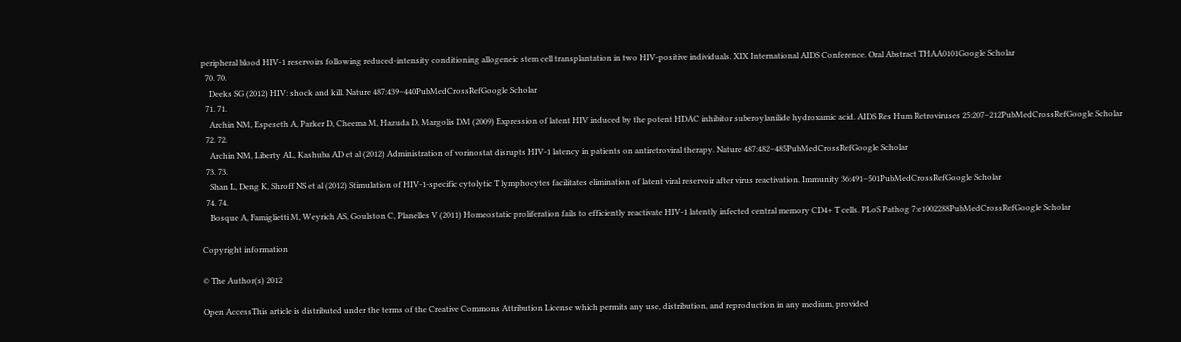peripheral blood HIV-1 reservoirs following reduced-intensity conditioning allogeneic stem cell transplantation in two HIV-positive individuals. XIX International AIDS Conference. Oral Abstract THAA0101Google Scholar
  70. 70.
    Deeks SG (2012) HIV: shock and kill. Nature 487:439–440PubMedCrossRefGoogle Scholar
  71. 71.
    Archin NM, Espeseth A, Parker D, Cheema M, Hazuda D, Margolis DM (2009) Expression of latent HIV induced by the potent HDAC inhibitor suberoylanilide hydroxamic acid. AIDS Res Hum Retroviruses 25:207–212PubMedCrossRefGoogle Scholar
  72. 72.
    Archin NM, Liberty AL, Kashuba AD et al (2012) Administration of vorinostat disrupts HIV-1 latency in patients on antiretroviral therapy. Nature 487:482–485PubMedCrossRefGoogle Scholar
  73. 73.
    Shan L, Deng K, Shroff NS et al (2012) Stimulation of HIV-1-specific cytolytic T lymphocytes facilitates elimination of latent viral reservoir after virus reactivation. Immunity 36:491–501PubMedCrossRefGoogle Scholar
  74. 74.
    Bosque A, Famiglietti M, Weyrich AS, Goulston C, Planelles V (2011) Homeostatic proliferation fails to efficiently reactivate HIV-1 latently infected central memory CD4+ T cells. PLoS Pathog 7:e1002288PubMedCrossRefGoogle Scholar

Copyright information

© The Author(s) 2012

Open AccessThis article is distributed under the terms of the Creative Commons Attribution License which permits any use, distribution, and reproduction in any medium, provided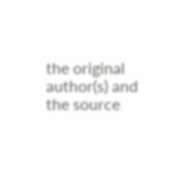the original author(s) and the source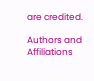are credited.

Authors and Affiliations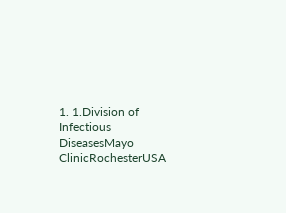1. 1.Division of Infectious DiseasesMayo ClinicRochesterUSA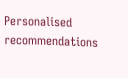Personalised recommendations